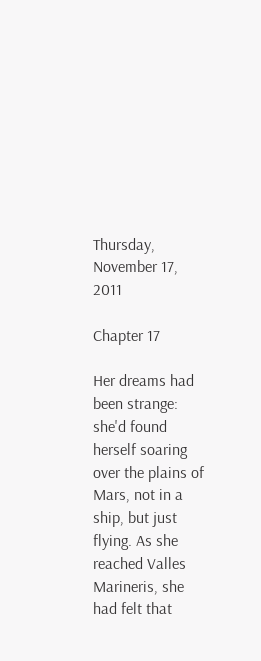Thursday, November 17, 2011

Chapter 17

Her dreams had been strange: she'd found herself soaring over the plains of Mars, not in a ship, but just flying. As she reached Valles Marineris, she had felt that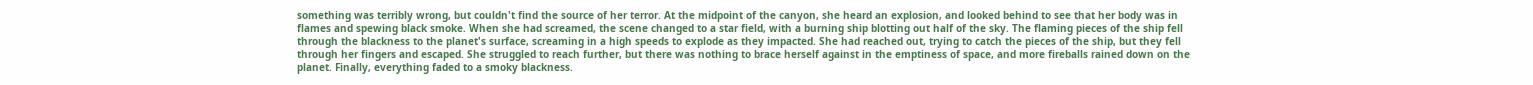something was terribly wrong, but couldn't find the source of her terror. At the midpoint of the canyon, she heard an explosion, and looked behind to see that her body was in flames and spewing black smoke. When she had screamed, the scene changed to a star field, with a burning ship blotting out half of the sky. The flaming pieces of the ship fell through the blackness to the planet's surface, screaming in a high speeds to explode as they impacted. She had reached out, trying to catch the pieces of the ship, but they fell through her fingers and escaped. She struggled to reach further, but there was nothing to brace herself against in the emptiness of space, and more fireballs rained down on the planet. Finally, everything faded to a smoky blackness.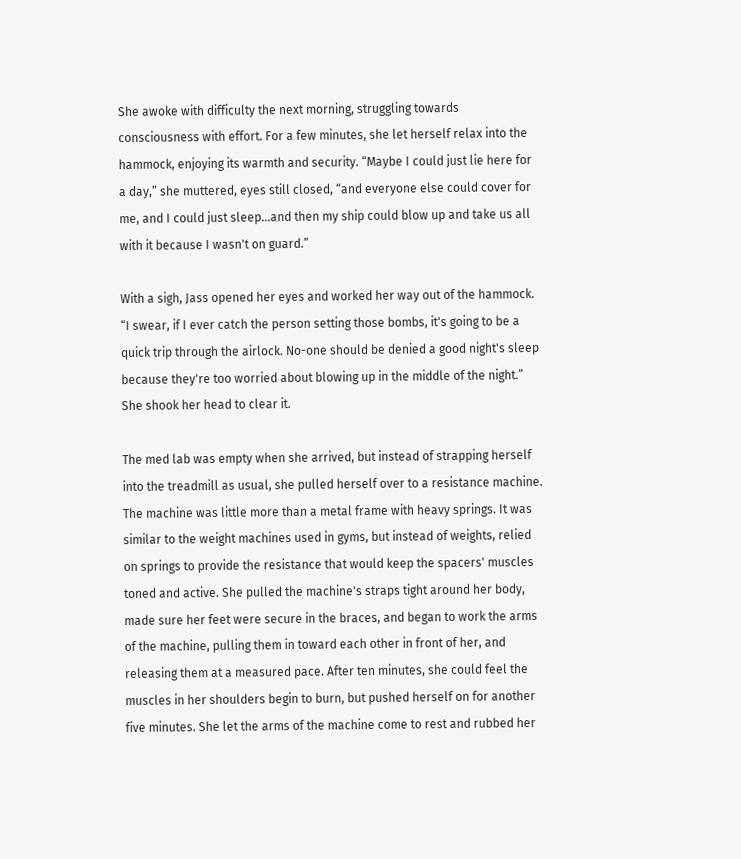She awoke with difficulty the next morning, struggling towards consciousness with effort. For a few minutes, she let herself relax into the hammock, enjoying its warmth and security. “Maybe I could just lie here for a day,” she muttered, eyes still closed, “and everyone else could cover for me, and I could just sleep...and then my ship could blow up and take us all with it because I wasn't on guard.”

With a sigh, Jass opened her eyes and worked her way out of the hammock. “I swear, if I ever catch the person setting those bombs, it's going to be a quick trip through the airlock. No-one should be denied a good night's sleep because they're too worried about blowing up in the middle of the night.” She shook her head to clear it.

The med lab was empty when she arrived, but instead of strapping herself into the treadmill as usual, she pulled herself over to a resistance machine. The machine was little more than a metal frame with heavy springs. It was similar to the weight machines used in gyms, but instead of weights, relied on springs to provide the resistance that would keep the spacers' muscles toned and active. She pulled the machine's straps tight around her body, made sure her feet were secure in the braces, and began to work the arms of the machine, pulling them in toward each other in front of her, and releasing them at a measured pace. After ten minutes, she could feel the muscles in her shoulders begin to burn, but pushed herself on for another five minutes. She let the arms of the machine come to rest and rubbed her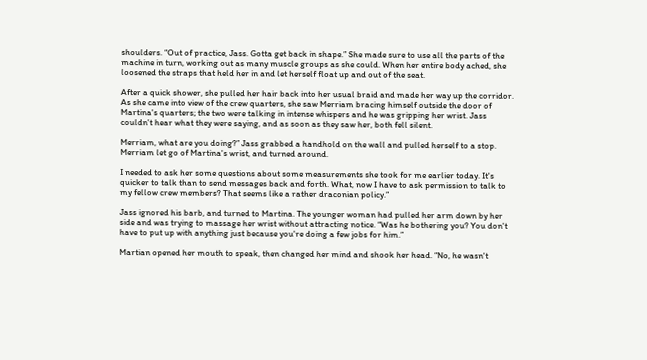shoulders. “Out of practice, Jass. Gotta get back in shape.” She made sure to use all the parts of the machine in turn, working out as many muscle groups as she could. When her entire body ached, she loosened the straps that held her in and let herself float up and out of the seat.

After a quick shower, she pulled her hair back into her usual braid and made her way up the corridor. As she came into view of the crew quarters, she saw Merriam bracing himself outside the door of Martina's quarters; the two were talking in intense whispers and he was gripping her wrist. Jass couldn't hear what they were saying, and as soon as they saw her, both fell silent.

Merriam, what are you doing?” Jass grabbed a handhold on the wall and pulled herself to a stop. Merriam let go of Martina's wrist, and turned around.

I needed to ask her some questions about some measurements she took for me earlier today. It's quicker to talk than to send messages back and forth. What, now I have to ask permission to talk to my fellow crew members? That seems like a rather draconian policy.”

Jass ignored his barb, and turned to Martina. The younger woman had pulled her arm down by her side and was trying to massage her wrist without attracting notice. “Was he bothering you? You don't have to put up with anything just because you're doing a few jobs for him.”

Martian opened her mouth to speak, then changed her mind and shook her head. “No, he wasn't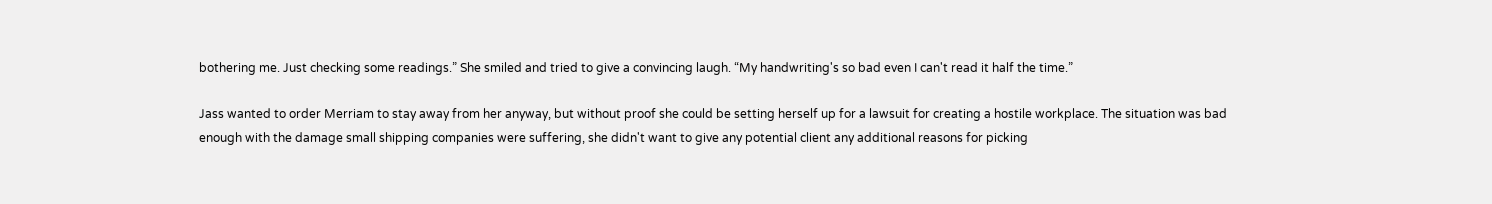bothering me. Just checking some readings.” She smiled and tried to give a convincing laugh. “My handwriting's so bad even I can't read it half the time.”

Jass wanted to order Merriam to stay away from her anyway, but without proof she could be setting herself up for a lawsuit for creating a hostile workplace. The situation was bad enough with the damage small shipping companies were suffering, she didn't want to give any potential client any additional reasons for picking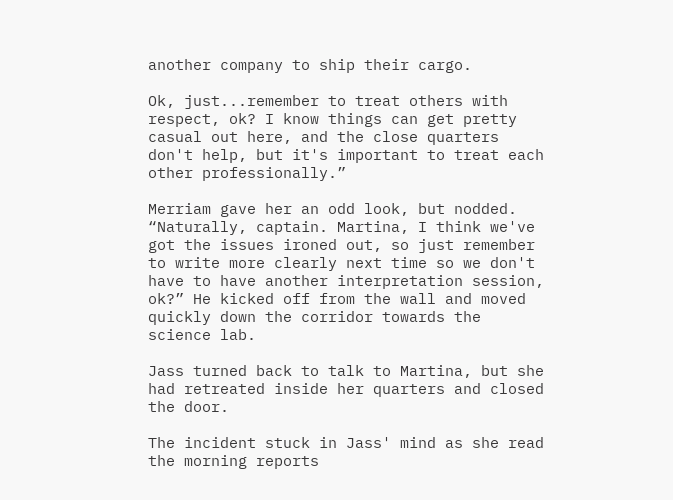another company to ship their cargo.

Ok, just...remember to treat others with respect, ok? I know things can get pretty casual out here, and the close quarters don't help, but it's important to treat each other professionally.”

Merriam gave her an odd look, but nodded. “Naturally, captain. Martina, I think we've got the issues ironed out, so just remember to write more clearly next time so we don't have to have another interpretation session, ok?” He kicked off from the wall and moved quickly down the corridor towards the science lab.

Jass turned back to talk to Martina, but she had retreated inside her quarters and closed the door.

The incident stuck in Jass' mind as she read the morning reports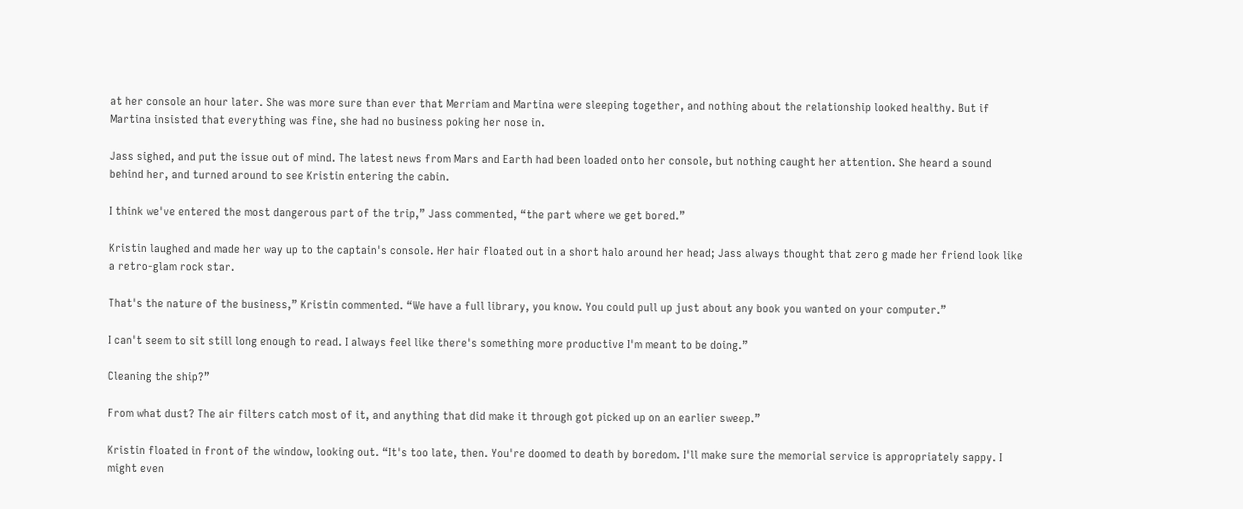at her console an hour later. She was more sure than ever that Merriam and Martina were sleeping together, and nothing about the relationship looked healthy. But if Martina insisted that everything was fine, she had no business poking her nose in.

Jass sighed, and put the issue out of mind. The latest news from Mars and Earth had been loaded onto her console, but nothing caught her attention. She heard a sound behind her, and turned around to see Kristin entering the cabin.

I think we've entered the most dangerous part of the trip,” Jass commented, “the part where we get bored.”

Kristin laughed and made her way up to the captain's console. Her hair floated out in a short halo around her head; Jass always thought that zero g made her friend look like a retro-glam rock star.

That's the nature of the business,” Kristin commented. “We have a full library, you know. You could pull up just about any book you wanted on your computer.”

I can't seem to sit still long enough to read. I always feel like there's something more productive I'm meant to be doing.”

Cleaning the ship?”

From what dust? The air filters catch most of it, and anything that did make it through got picked up on an earlier sweep.”

Kristin floated in front of the window, looking out. “It's too late, then. You're doomed to death by boredom. I'll make sure the memorial service is appropriately sappy. I might even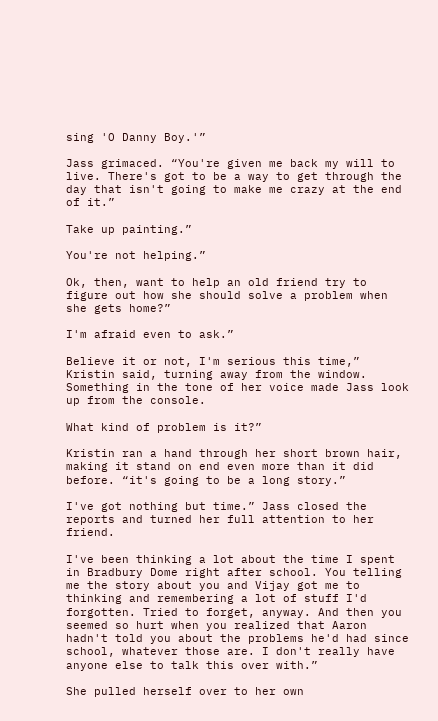sing 'O Danny Boy.'”

Jass grimaced. “You're given me back my will to live. There's got to be a way to get through the day that isn't going to make me crazy at the end of it.”

Take up painting.”

You're not helping.”

Ok, then, want to help an old friend try to figure out how she should solve a problem when she gets home?”

I'm afraid even to ask.”

Believe it or not, I'm serious this time,” Kristin said, turning away from the window. Something in the tone of her voice made Jass look up from the console.

What kind of problem is it?”

Kristin ran a hand through her short brown hair, making it stand on end even more than it did before. “it's going to be a long story.”

I've got nothing but time.” Jass closed the reports and turned her full attention to her friend.

I've been thinking a lot about the time I spent in Bradbury Dome right after school. You telling me the story about you and Vijay got me to thinking and remembering a lot of stuff I'd forgotten. Tried to forget, anyway. And then you seemed so hurt when you realized that Aaron hadn't told you about the problems he'd had since school, whatever those are. I don't really have anyone else to talk this over with.”

She pulled herself over to her own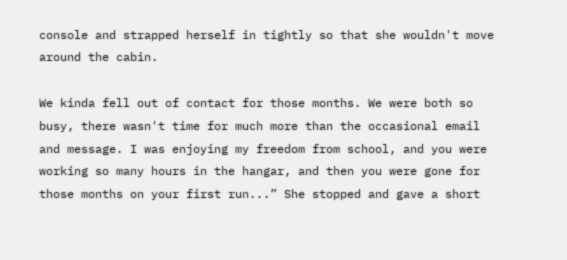console and strapped herself in tightly so that she wouldn't move around the cabin.

We kinda fell out of contact for those months. We were both so busy, there wasn't time for much more than the occasional email and message. I was enjoying my freedom from school, and you were working so many hours in the hangar, and then you were gone for those months on your first run...” She stopped and gave a short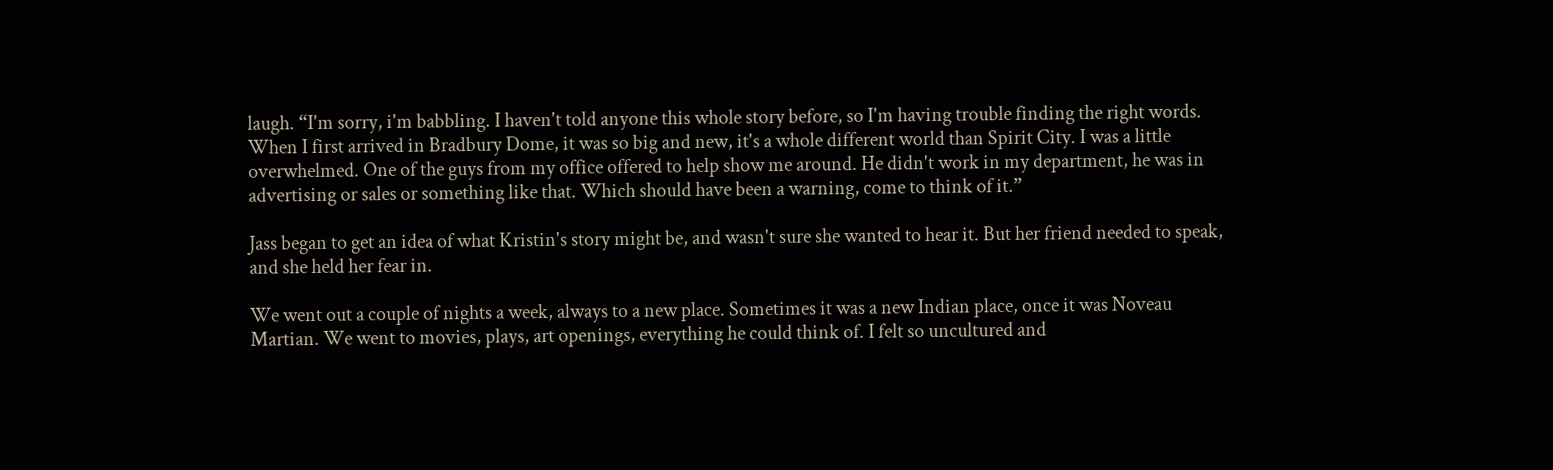laugh. “I'm sorry, i'm babbling. I haven't told anyone this whole story before, so I'm having trouble finding the right words. When I first arrived in Bradbury Dome, it was so big and new, it's a whole different world than Spirit City. I was a little overwhelmed. One of the guys from my office offered to help show me around. He didn't work in my department, he was in advertising or sales or something like that. Which should have been a warning, come to think of it.”

Jass began to get an idea of what Kristin's story might be, and wasn't sure she wanted to hear it. But her friend needed to speak, and she held her fear in.

We went out a couple of nights a week, always to a new place. Sometimes it was a new Indian place, once it was Noveau Martian. We went to movies, plays, art openings, everything he could think of. I felt so uncultured and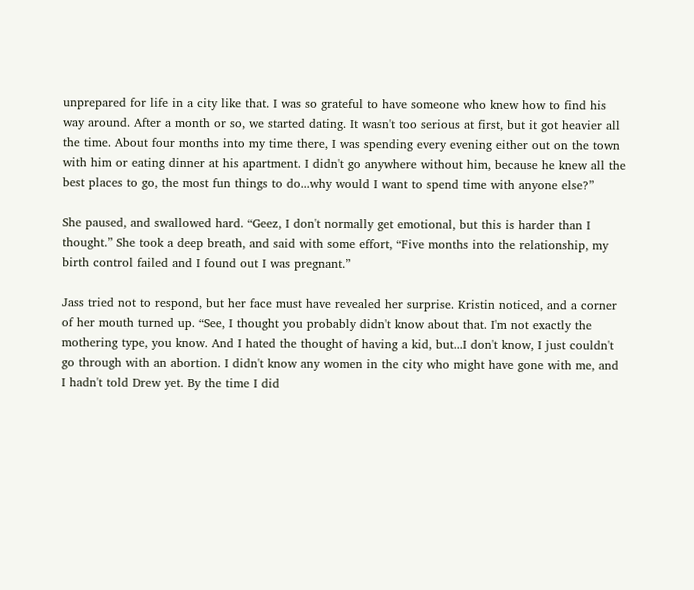unprepared for life in a city like that. I was so grateful to have someone who knew how to find his way around. After a month or so, we started dating. It wasn't too serious at first, but it got heavier all the time. About four months into my time there, I was spending every evening either out on the town with him or eating dinner at his apartment. I didn't go anywhere without him, because he knew all the best places to go, the most fun things to do...why would I want to spend time with anyone else?”

She paused, and swallowed hard. “Geez, I don't normally get emotional, but this is harder than I thought.” She took a deep breath, and said with some effort, “Five months into the relationship, my birth control failed and I found out I was pregnant.”

Jass tried not to respond, but her face must have revealed her surprise. Kristin noticed, and a corner of her mouth turned up. “See, I thought you probably didn't know about that. I'm not exactly the mothering type, you know. And I hated the thought of having a kid, but...I don't know, I just couldn't go through with an abortion. I didn't know any women in the city who might have gone with me, and I hadn't told Drew yet. By the time I did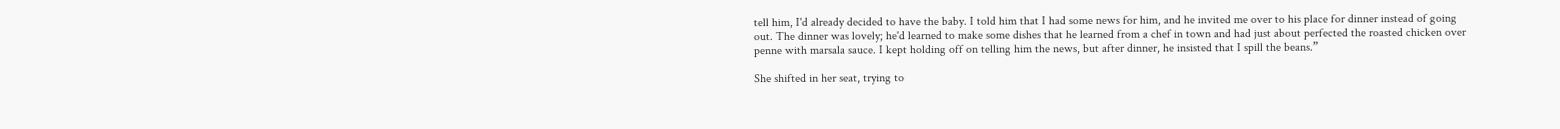tell him, I'd already decided to have the baby. I told him that I had some news for him, and he invited me over to his place for dinner instead of going out. The dinner was lovely; he'd learned to make some dishes that he learned from a chef in town and had just about perfected the roasted chicken over penne with marsala sauce. I kept holding off on telling him the news, but after dinner, he insisted that I spill the beans.”

She shifted in her seat, trying to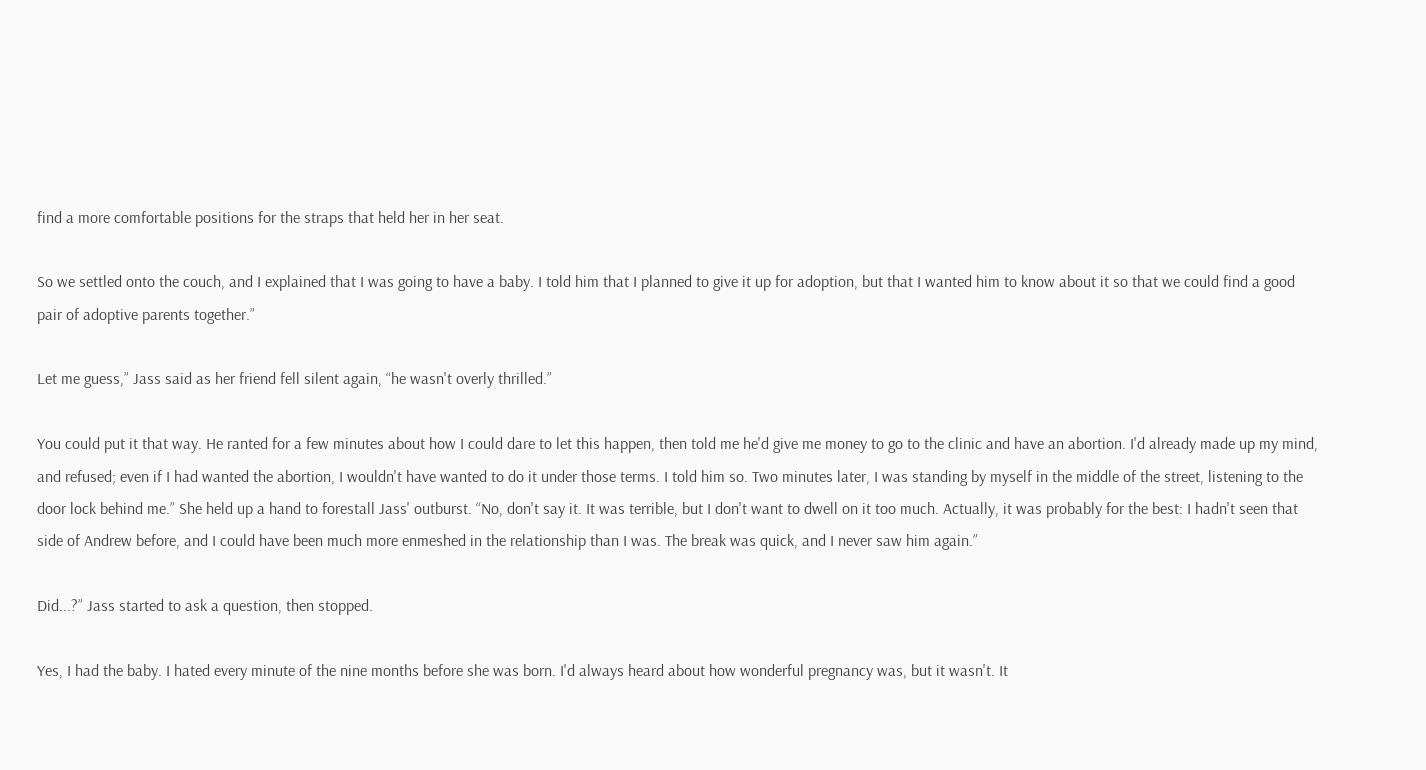find a more comfortable positions for the straps that held her in her seat.

So we settled onto the couch, and I explained that I was going to have a baby. I told him that I planned to give it up for adoption, but that I wanted him to know about it so that we could find a good pair of adoptive parents together.”

Let me guess,” Jass said as her friend fell silent again, “he wasn't overly thrilled.”

You could put it that way. He ranted for a few minutes about how I could dare to let this happen, then told me he'd give me money to go to the clinic and have an abortion. I'd already made up my mind, and refused; even if I had wanted the abortion, I wouldn't have wanted to do it under those terms. I told him so. Two minutes later, I was standing by myself in the middle of the street, listening to the door lock behind me.” She held up a hand to forestall Jass' outburst. “No, don't say it. It was terrible, but I don't want to dwell on it too much. Actually, it was probably for the best: I hadn't seen that side of Andrew before, and I could have been much more enmeshed in the relationship than I was. The break was quick, and I never saw him again.”

Did...?” Jass started to ask a question, then stopped.

Yes, I had the baby. I hated every minute of the nine months before she was born. I'd always heard about how wonderful pregnancy was, but it wasn't. It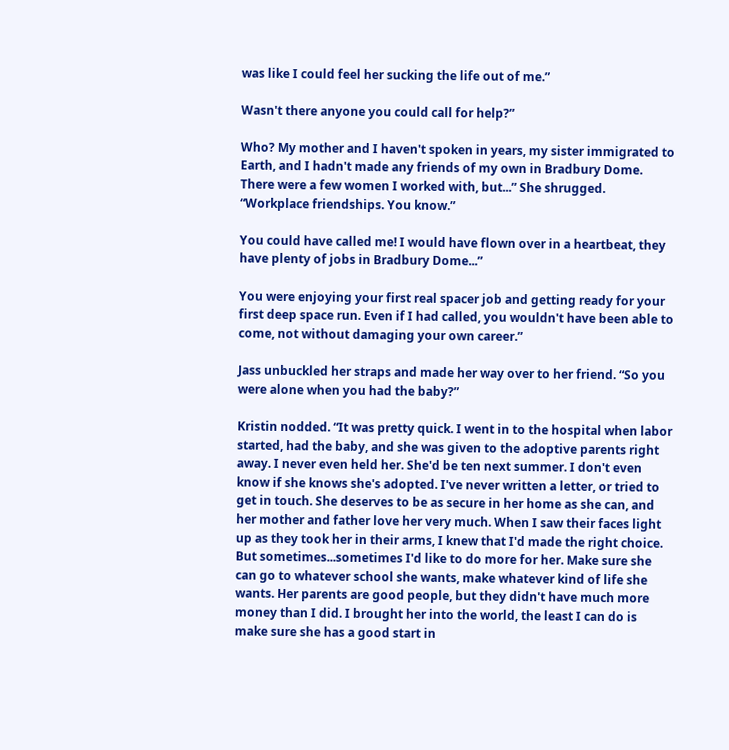was like I could feel her sucking the life out of me.”

Wasn't there anyone you could call for help?”

Who? My mother and I haven't spoken in years, my sister immigrated to Earth, and I hadn't made any friends of my own in Bradbury Dome. There were a few women I worked with, but...” She shrugged. “Workplace friendships. You know.”

You could have called me! I would have flown over in a heartbeat, they have plenty of jobs in Bradbury Dome...”

You were enjoying your first real spacer job and getting ready for your first deep space run. Even if I had called, you wouldn't have been able to come, not without damaging your own career.”

Jass unbuckled her straps and made her way over to her friend. “So you were alone when you had the baby?”

Kristin nodded. “It was pretty quick. I went in to the hospital when labor started, had the baby, and she was given to the adoptive parents right away. I never even held her. She'd be ten next summer. I don't even know if she knows she's adopted. I've never written a letter, or tried to get in touch. She deserves to be as secure in her home as she can, and her mother and father love her very much. When I saw their faces light up as they took her in their arms, I knew that I'd made the right choice. But sometimes...sometimes I'd like to do more for her. Make sure she can go to whatever school she wants, make whatever kind of life she wants. Her parents are good people, but they didn't have much more money than I did. I brought her into the world, the least I can do is make sure she has a good start in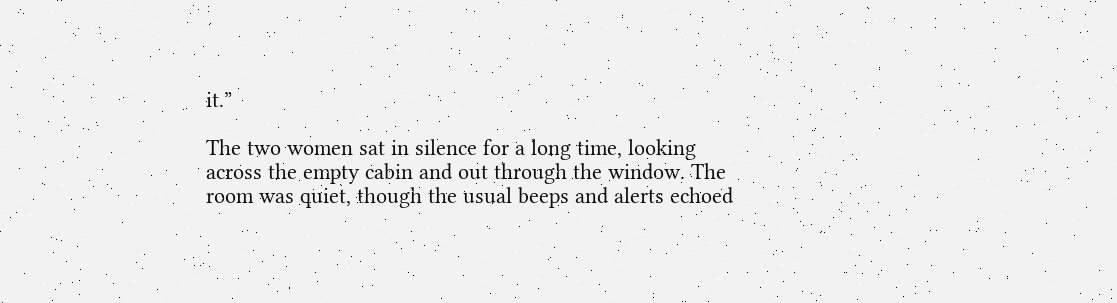it.”

The two women sat in silence for a long time, looking across the empty cabin and out through the window. The room was quiet, though the usual beeps and alerts echoed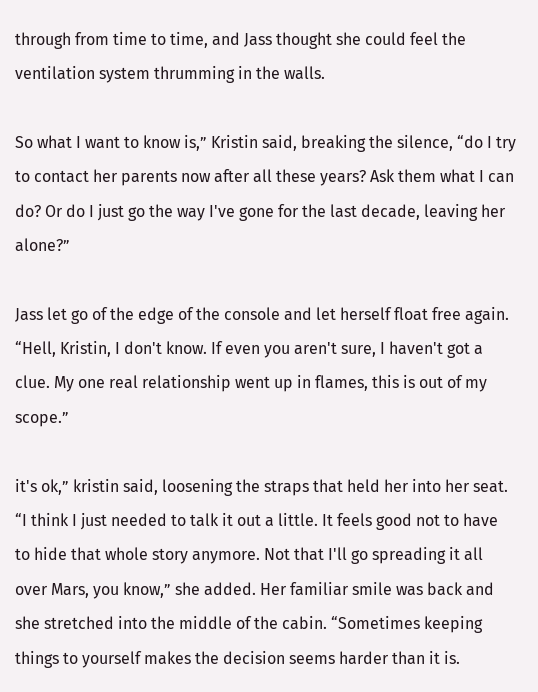through from time to time, and Jass thought she could feel the ventilation system thrumming in the walls.

So what I want to know is,” Kristin said, breaking the silence, “do I try to contact her parents now after all these years? Ask them what I can do? Or do I just go the way I've gone for the last decade, leaving her alone?”

Jass let go of the edge of the console and let herself float free again. “Hell, Kristin, I don't know. If even you aren't sure, I haven't got a clue. My one real relationship went up in flames, this is out of my scope.”

it's ok,” kristin said, loosening the straps that held her into her seat. “I think I just needed to talk it out a little. It feels good not to have to hide that whole story anymore. Not that I'll go spreading it all over Mars, you know,” she added. Her familiar smile was back and she stretched into the middle of the cabin. “Sometimes keeping things to yourself makes the decision seems harder than it is.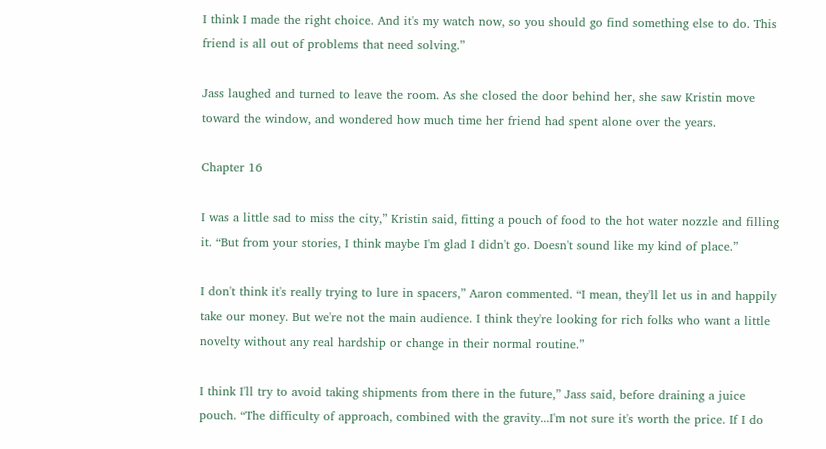I think I made the right choice. And it's my watch now, so you should go find something else to do. This friend is all out of problems that need solving.”

Jass laughed and turned to leave the room. As she closed the door behind her, she saw Kristin move toward the window, and wondered how much time her friend had spent alone over the years.

Chapter 16

I was a little sad to miss the city,” Kristin said, fitting a pouch of food to the hot water nozzle and filling it. “But from your stories, I think maybe I'm glad I didn't go. Doesn't sound like my kind of place.”

I don't think it's really trying to lure in spacers,” Aaron commented. “I mean, they'll let us in and happily take our money. But we're not the main audience. I think they're looking for rich folks who want a little novelty without any real hardship or change in their normal routine.”

I think I'll try to avoid taking shipments from there in the future,” Jass said, before draining a juice pouch. “The difficulty of approach, combined with the gravity...I'm not sure it's worth the price. If I do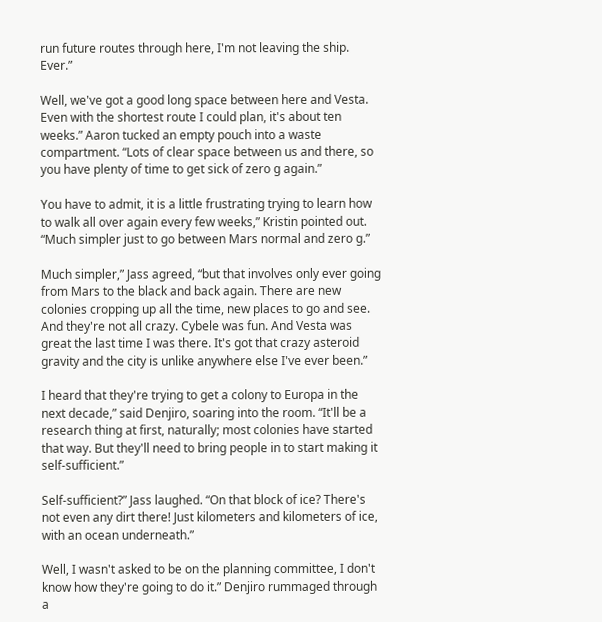run future routes through here, I'm not leaving the ship. Ever.”

Well, we've got a good long space between here and Vesta. Even with the shortest route I could plan, it's about ten weeks.” Aaron tucked an empty pouch into a waste compartment. “Lots of clear space between us and there, so you have plenty of time to get sick of zero g again.”

You have to admit, it is a little frustrating trying to learn how to walk all over again every few weeks,” Kristin pointed out. “Much simpler just to go between Mars normal and zero g.”

Much simpler,” Jass agreed, “but that involves only ever going from Mars to the black and back again. There are new colonies cropping up all the time, new places to go and see. And they're not all crazy. Cybele was fun. And Vesta was great the last time I was there. It's got that crazy asteroid gravity and the city is unlike anywhere else I've ever been.”

I heard that they're trying to get a colony to Europa in the next decade,” said Denjiro, soaring into the room. “It'll be a research thing at first, naturally; most colonies have started that way. But they'll need to bring people in to start making it self-sufficient.”

Self-sufficient?” Jass laughed. “On that block of ice? There's not even any dirt there! Just kilometers and kilometers of ice, with an ocean underneath.”

Well, I wasn't asked to be on the planning committee, I don't know how they're going to do it.” Denjiro rummaged through a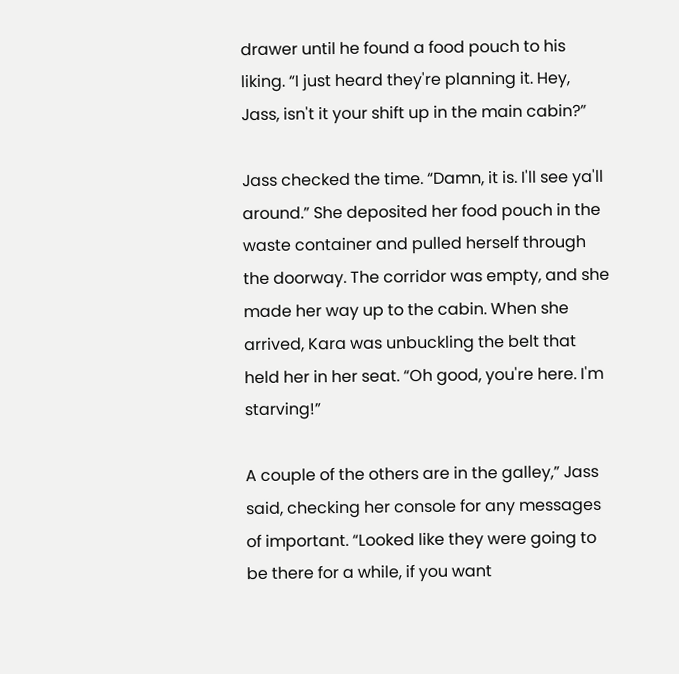drawer until he found a food pouch to his liking. “I just heard they're planning it. Hey, Jass, isn't it your shift up in the main cabin?”

Jass checked the time. “Damn, it is. I'll see ya'll around.” She deposited her food pouch in the waste container and pulled herself through the doorway. The corridor was empty, and she made her way up to the cabin. When she arrived, Kara was unbuckling the belt that held her in her seat. “Oh good, you're here. I'm starving!”

A couple of the others are in the galley,” Jass said, checking her console for any messages of important. “Looked like they were going to be there for a while, if you want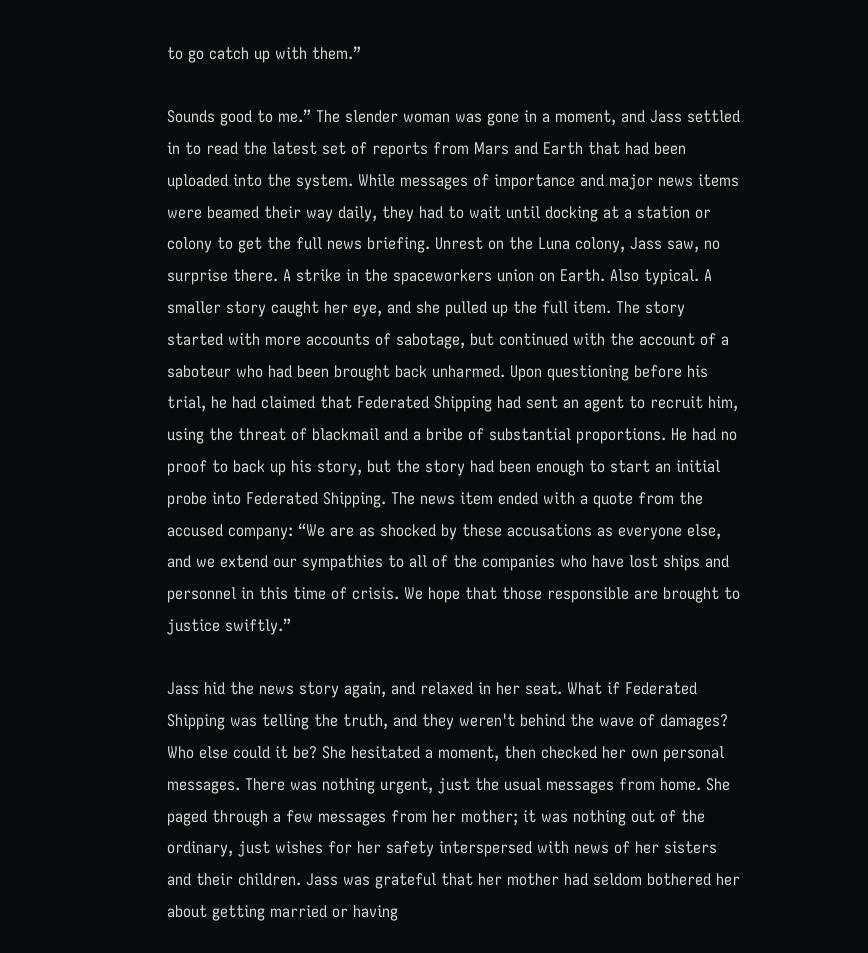to go catch up with them.”

Sounds good to me.” The slender woman was gone in a moment, and Jass settled in to read the latest set of reports from Mars and Earth that had been uploaded into the system. While messages of importance and major news items were beamed their way daily, they had to wait until docking at a station or colony to get the full news briefing. Unrest on the Luna colony, Jass saw, no surprise there. A strike in the spaceworkers union on Earth. Also typical. A smaller story caught her eye, and she pulled up the full item. The story started with more accounts of sabotage, but continued with the account of a saboteur who had been brought back unharmed. Upon questioning before his trial, he had claimed that Federated Shipping had sent an agent to recruit him, using the threat of blackmail and a bribe of substantial proportions. He had no proof to back up his story, but the story had been enough to start an initial probe into Federated Shipping. The news item ended with a quote from the accused company: “We are as shocked by these accusations as everyone else, and we extend our sympathies to all of the companies who have lost ships and personnel in this time of crisis. We hope that those responsible are brought to justice swiftly.”

Jass hid the news story again, and relaxed in her seat. What if Federated Shipping was telling the truth, and they weren't behind the wave of damages? Who else could it be? She hesitated a moment, then checked her own personal messages. There was nothing urgent, just the usual messages from home. She paged through a few messages from her mother; it was nothing out of the ordinary, just wishes for her safety interspersed with news of her sisters and their children. Jass was grateful that her mother had seldom bothered her about getting married or having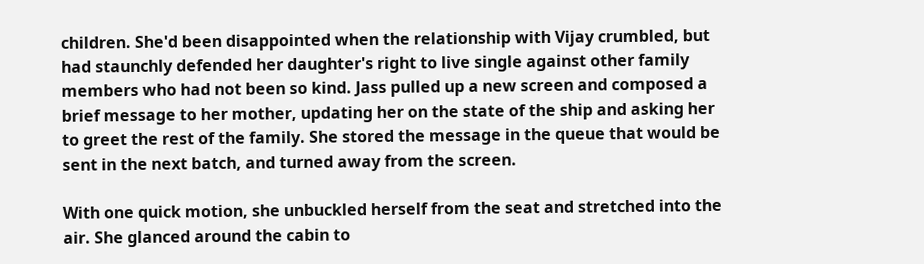children. She'd been disappointed when the relationship with Vijay crumbled, but had staunchly defended her daughter's right to live single against other family members who had not been so kind. Jass pulled up a new screen and composed a brief message to her mother, updating her on the state of the ship and asking her to greet the rest of the family. She stored the message in the queue that would be sent in the next batch, and turned away from the screen.

With one quick motion, she unbuckled herself from the seat and stretched into the air. She glanced around the cabin to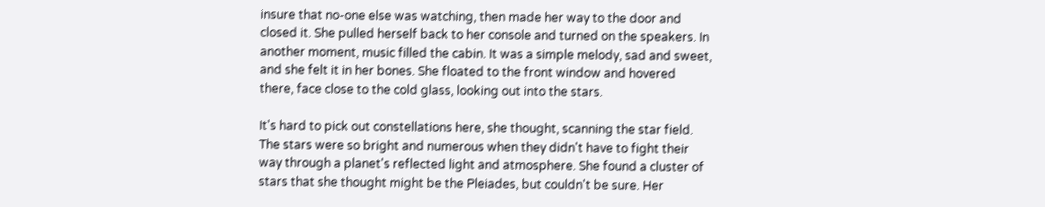insure that no-one else was watching, then made her way to the door and closed it. She pulled herself back to her console and turned on the speakers. In another moment, music filled the cabin. It was a simple melody, sad and sweet, and she felt it in her bones. She floated to the front window and hovered there, face close to the cold glass, looking out into the stars.

It's hard to pick out constellations here, she thought, scanning the star field. The stars were so bright and numerous when they didn't have to fight their way through a planet's reflected light and atmosphere. She found a cluster of stars that she thought might be the Pleiades, but couldn't be sure. Her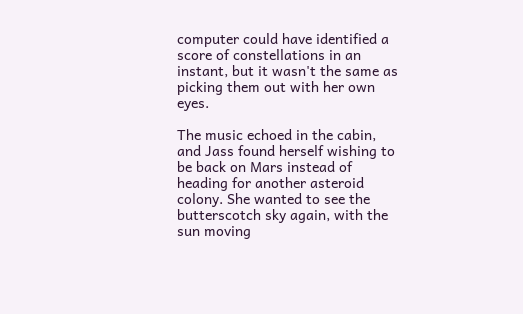computer could have identified a score of constellations in an instant, but it wasn't the same as picking them out with her own eyes.

The music echoed in the cabin, and Jass found herself wishing to be back on Mars instead of heading for another asteroid colony. She wanted to see the butterscotch sky again, with the sun moving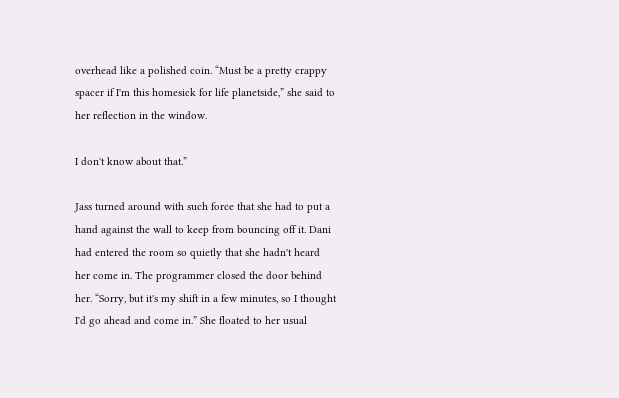overhead like a polished coin. “Must be a pretty crappy spacer if I'm this homesick for life planetside,” she said to her reflection in the window.

I don't know about that.”

Jass turned around with such force that she had to put a hand against the wall to keep from bouncing off it. Dani had entered the room so quietly that she hadn't heard her come in. The programmer closed the door behind her. “Sorry, but it's my shift in a few minutes, so I thought I'd go ahead and come in.” She floated to her usual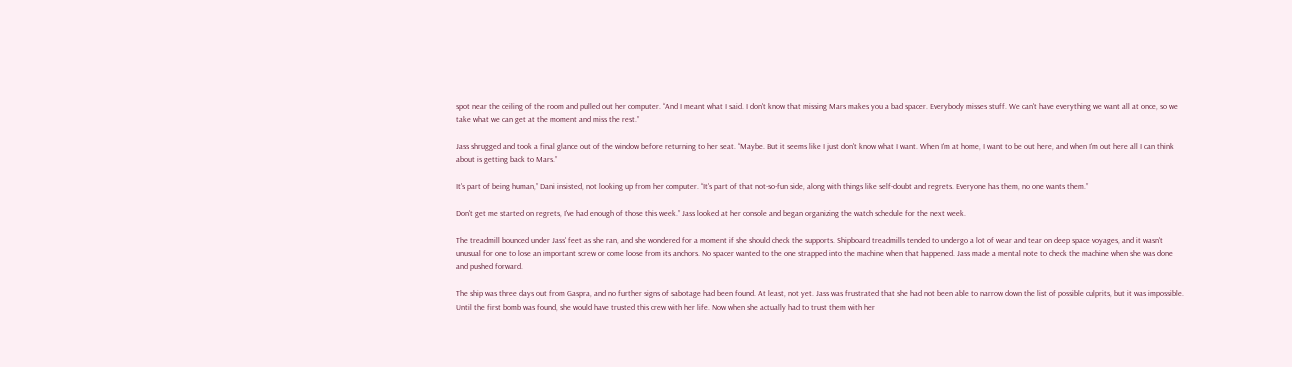spot near the ceiling of the room and pulled out her computer. “And I meant what I said. I don't know that missing Mars makes you a bad spacer. Everybody misses stuff. We can't have everything we want all at once, so we take what we can get at the moment and miss the rest.”

Jass shrugged and took a final glance out of the window before returning to her seat. “Maybe. But it seems like I just don't know what I want. When I'm at home, I want to be out here, and when I'm out here all I can think about is getting back to Mars.”

It's part of being human,” Dani insisted, not looking up from her computer. “It's part of that not-so-fun side, along with things like self-doubt and regrets. Everyone has them, no one wants them.”

Don't get me started on regrets, I've had enough of those this week.” Jass looked at her console and began organizing the watch schedule for the next week.

The treadmill bounced under Jass' feet as she ran, and she wondered for a moment if she should check the supports. Shipboard treadmills tended to undergo a lot of wear and tear on deep space voyages, and it wasn't unusual for one to lose an important screw or come loose from its anchors. No spacer wanted to the one strapped into the machine when that happened. Jass made a mental note to check the machine when she was done and pushed forward.

The ship was three days out from Gaspra, and no further signs of sabotage had been found. At least, not yet. Jass was frustrated that she had not been able to narrow down the list of possible culprits, but it was impossible. Until the first bomb was found, she would have trusted this crew with her life. Now when she actually had to trust them with her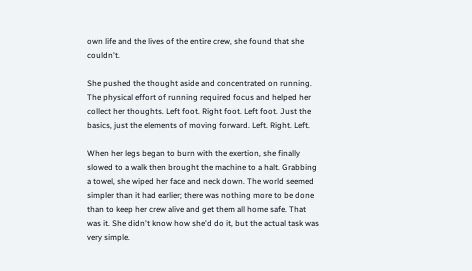own life and the lives of the entire crew, she found that she couldn't.

She pushed the thought aside and concentrated on running. The physical effort of running required focus and helped her collect her thoughts. Left foot. Right foot. Left foot. Just the basics, just the elements of moving forward. Left. Right. Left.

When her legs began to burn with the exertion, she finally slowed to a walk then brought the machine to a halt. Grabbing a towel, she wiped her face and neck down. The world seemed simpler than it had earlier; there was nothing more to be done than to keep her crew alive and get them all home safe. That was it. She didn't know how she'd do it, but the actual task was very simple.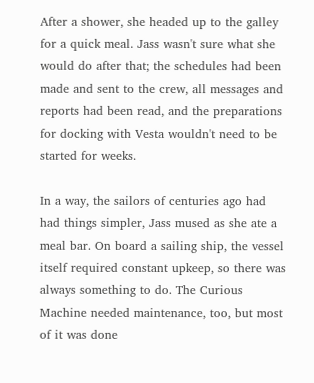After a shower, she headed up to the galley for a quick meal. Jass wasn't sure what she would do after that; the schedules had been made and sent to the crew, all messages and reports had been read, and the preparations for docking with Vesta wouldn't need to be started for weeks.

In a way, the sailors of centuries ago had had things simpler, Jass mused as she ate a meal bar. On board a sailing ship, the vessel itself required constant upkeep, so there was always something to do. The Curious Machine needed maintenance, too, but most of it was done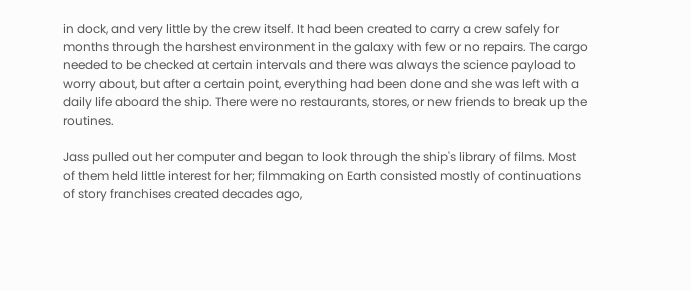in dock, and very little by the crew itself. It had been created to carry a crew safely for months through the harshest environment in the galaxy with few or no repairs. The cargo needed to be checked at certain intervals and there was always the science payload to worry about, but after a certain point, everything had been done and she was left with a daily life aboard the ship. There were no restaurants, stores, or new friends to break up the routines.

Jass pulled out her computer and began to look through the ship's library of films. Most of them held little interest for her; filmmaking on Earth consisted mostly of continuations of story franchises created decades ago,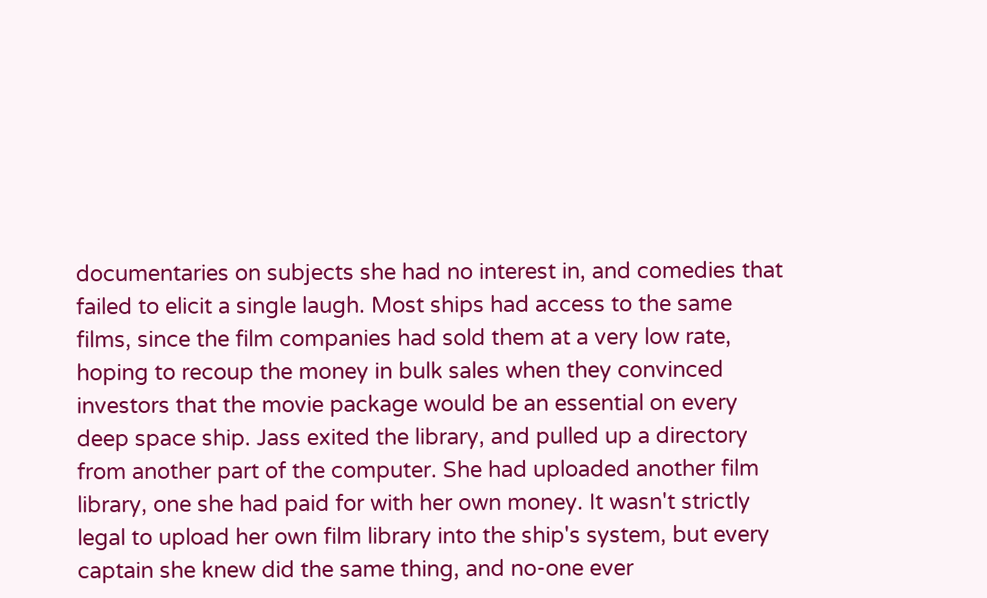documentaries on subjects she had no interest in, and comedies that failed to elicit a single laugh. Most ships had access to the same films, since the film companies had sold them at a very low rate, hoping to recoup the money in bulk sales when they convinced investors that the movie package would be an essential on every deep space ship. Jass exited the library, and pulled up a directory from another part of the computer. She had uploaded another film library, one she had paid for with her own money. It wasn't strictly legal to upload her own film library into the ship's system, but every captain she knew did the same thing, and no-one ever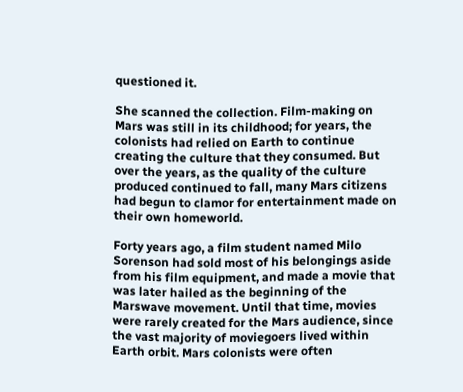questioned it.

She scanned the collection. Film-making on Mars was still in its childhood; for years, the colonists had relied on Earth to continue creating the culture that they consumed. But over the years, as the quality of the culture produced continued to fall, many Mars citizens had begun to clamor for entertainment made on their own homeworld.

Forty years ago, a film student named Milo Sorenson had sold most of his belongings aside from his film equipment, and made a movie that was later hailed as the beginning of the Marswave movement. Until that time, movies were rarely created for the Mars audience, since the vast majority of moviegoers lived within Earth orbit. Mars colonists were often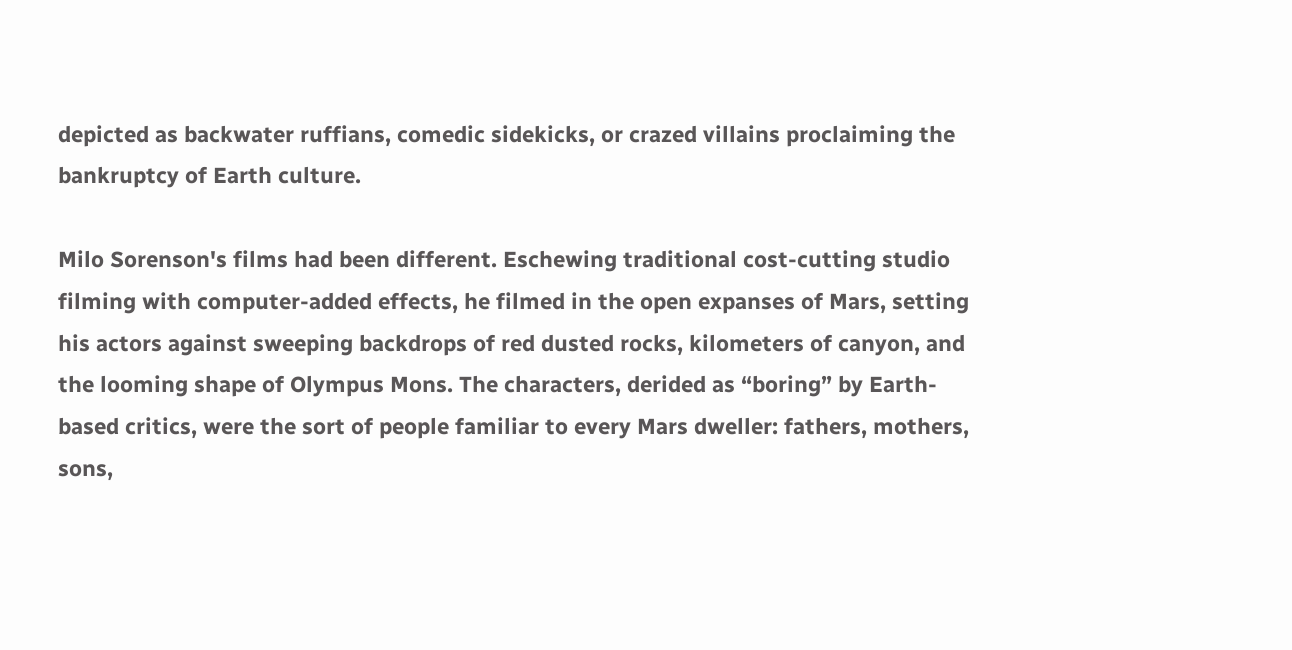depicted as backwater ruffians, comedic sidekicks, or crazed villains proclaiming the bankruptcy of Earth culture.

Milo Sorenson's films had been different. Eschewing traditional cost-cutting studio filming with computer-added effects, he filmed in the open expanses of Mars, setting his actors against sweeping backdrops of red dusted rocks, kilometers of canyon, and the looming shape of Olympus Mons. The characters, derided as “boring” by Earth-based critics, were the sort of people familiar to every Mars dweller: fathers, mothers, sons,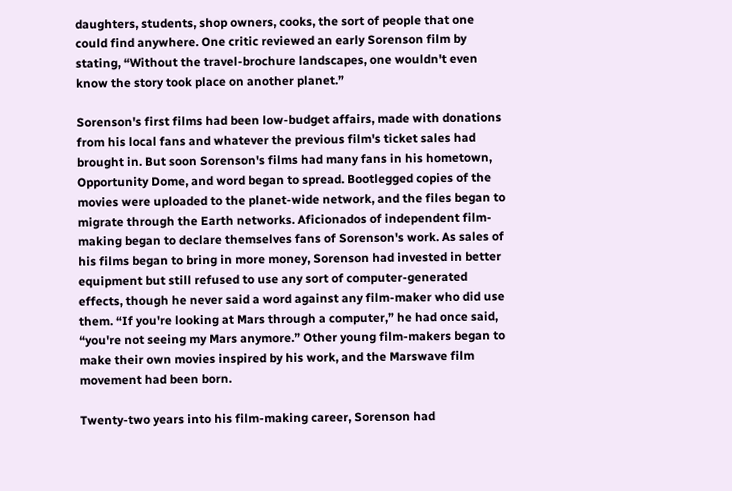daughters, students, shop owners, cooks, the sort of people that one could find anywhere. One critic reviewed an early Sorenson film by stating, “Without the travel-brochure landscapes, one wouldn't even know the story took place on another planet.”

Sorenson's first films had been low-budget affairs, made with donations from his local fans and whatever the previous film's ticket sales had brought in. But soon Sorenson's films had many fans in his hometown, Opportunity Dome, and word began to spread. Bootlegged copies of the movies were uploaded to the planet-wide network, and the files began to migrate through the Earth networks. Aficionados of independent film-making began to declare themselves fans of Sorenson's work. As sales of his films began to bring in more money, Sorenson had invested in better equipment but still refused to use any sort of computer-generated effects, though he never said a word against any film-maker who did use them. “If you're looking at Mars through a computer,” he had once said, “you're not seeing my Mars anymore.” Other young film-makers began to make their own movies inspired by his work, and the Marswave film movement had been born.

Twenty-two years into his film-making career, Sorenson had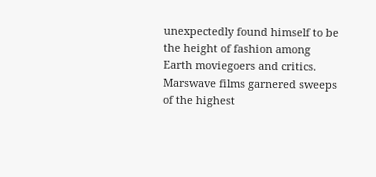unexpectedly found himself to be the height of fashion among Earth moviegoers and critics. Marswave films garnered sweeps of the highest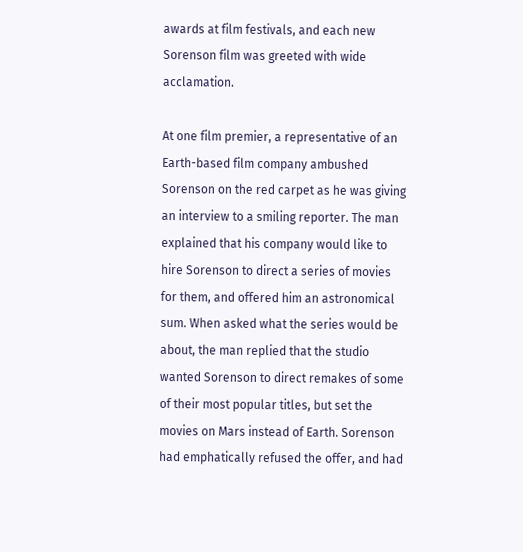awards at film festivals, and each new Sorenson film was greeted with wide acclamation.

At one film premier, a representative of an Earth-based film company ambushed Sorenson on the red carpet as he was giving an interview to a smiling reporter. The man explained that his company would like to hire Sorenson to direct a series of movies for them, and offered him an astronomical sum. When asked what the series would be about, the man replied that the studio wanted Sorenson to direct remakes of some of their most popular titles, but set the movies on Mars instead of Earth. Sorenson had emphatically refused the offer, and had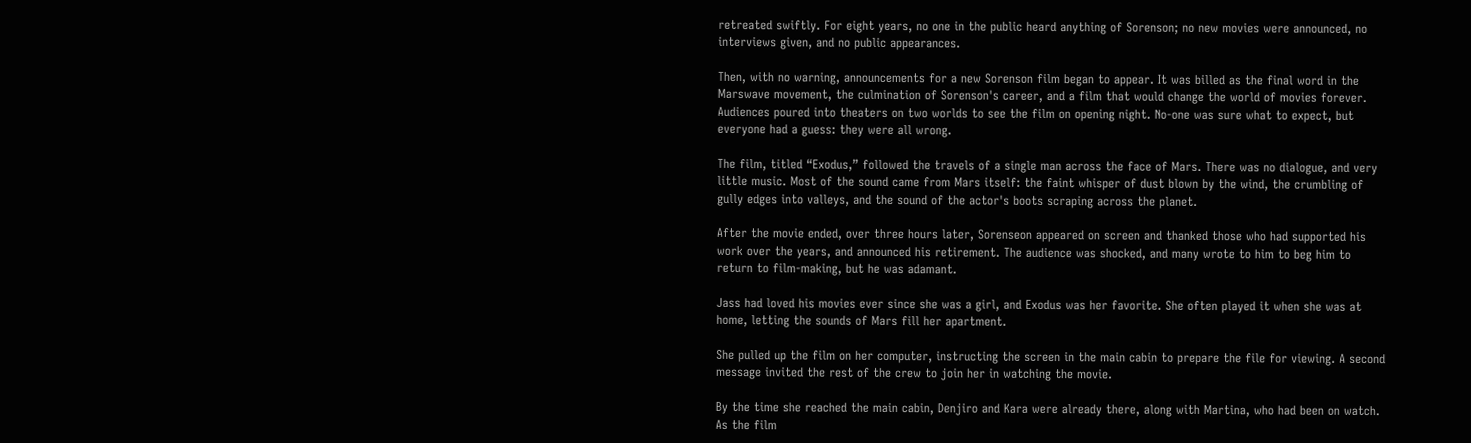retreated swiftly. For eight years, no one in the public heard anything of Sorenson; no new movies were announced, no interviews given, and no public appearances.

Then, with no warning, announcements for a new Sorenson film began to appear. It was billed as the final word in the Marswave movement, the culmination of Sorenson's career, and a film that would change the world of movies forever. Audiences poured into theaters on two worlds to see the film on opening night. No-one was sure what to expect, but everyone had a guess: they were all wrong.

The film, titled “Exodus,” followed the travels of a single man across the face of Mars. There was no dialogue, and very little music. Most of the sound came from Mars itself: the faint whisper of dust blown by the wind, the crumbling of gully edges into valleys, and the sound of the actor's boots scraping across the planet.

After the movie ended, over three hours later, Sorenseon appeared on screen and thanked those who had supported his work over the years, and announced his retirement. The audience was shocked, and many wrote to him to beg him to return to film-making, but he was adamant.

Jass had loved his movies ever since she was a girl, and Exodus was her favorite. She often played it when she was at home, letting the sounds of Mars fill her apartment.

She pulled up the film on her computer, instructing the screen in the main cabin to prepare the file for viewing. A second message invited the rest of the crew to join her in watching the movie.

By the time she reached the main cabin, Denjiro and Kara were already there, along with Martina, who had been on watch. As the film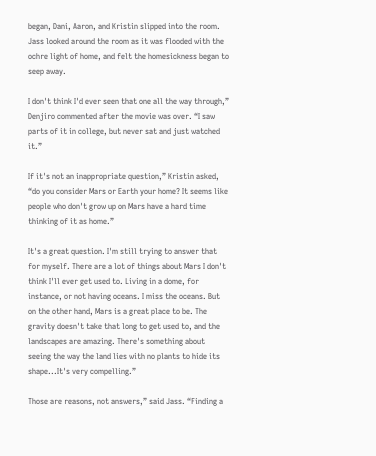began, Dani, Aaron, and Kristin slipped into the room. Jass looked around the room as it was flooded with the ochre light of home, and felt the homesickness began to seep away.

I don't think I'd ever seen that one all the way through,” Denjiro commented after the movie was over. “I saw parts of it in college, but never sat and just watched it.”

If it's not an inappropriate question,” Kristin asked, “do you consider Mars or Earth your home? It seems like people who don't grow up on Mars have a hard time thinking of it as home.”

It's a great question. I'm still trying to answer that for myself. There are a lot of things about Mars I don't think I'll ever get used to. Living in a dome, for instance, or not having oceans. I miss the oceans. But on the other hand, Mars is a great place to be. The gravity doesn't take that long to get used to, and the landscapes are amazing. There's something about seeing the way the land lies with no plants to hide its shape...It's very compelling.”

Those are reasons, not answers,” said Jass. “Finding a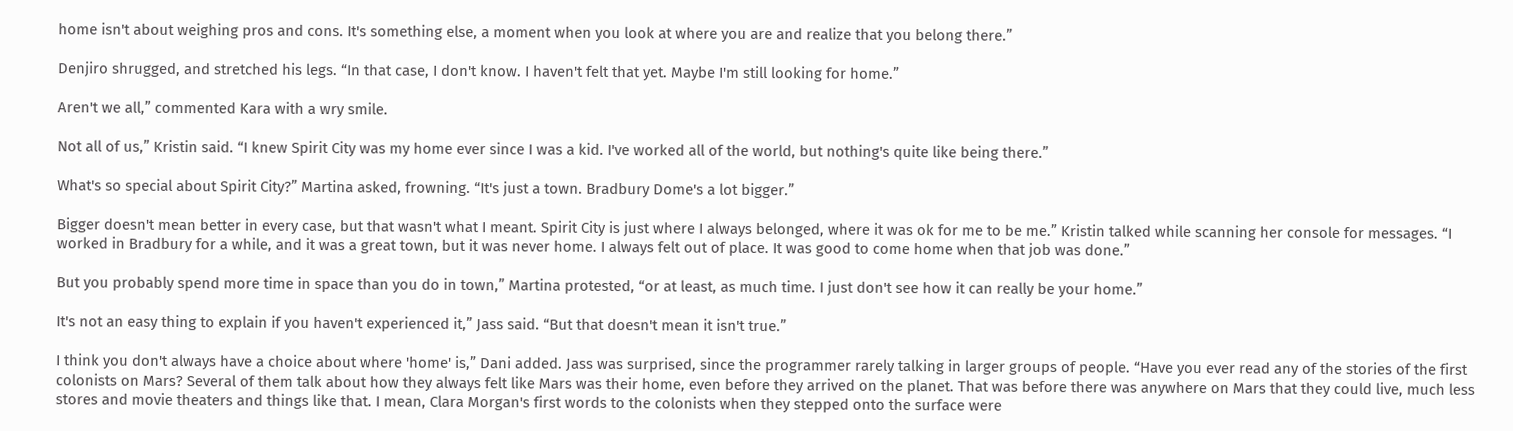home isn't about weighing pros and cons. It's something else, a moment when you look at where you are and realize that you belong there.”

Denjiro shrugged, and stretched his legs. “In that case, I don't know. I haven't felt that yet. Maybe I'm still looking for home.”

Aren't we all,” commented Kara with a wry smile.

Not all of us,” Kristin said. “I knew Spirit City was my home ever since I was a kid. I've worked all of the world, but nothing's quite like being there.”

What's so special about Spirit City?” Martina asked, frowning. “It's just a town. Bradbury Dome's a lot bigger.”

Bigger doesn't mean better in every case, but that wasn't what I meant. Spirit City is just where I always belonged, where it was ok for me to be me.” Kristin talked while scanning her console for messages. “I worked in Bradbury for a while, and it was a great town, but it was never home. I always felt out of place. It was good to come home when that job was done.”

But you probably spend more time in space than you do in town,” Martina protested, “or at least, as much time. I just don't see how it can really be your home.”

It's not an easy thing to explain if you haven't experienced it,” Jass said. “But that doesn't mean it isn't true.”

I think you don't always have a choice about where 'home' is,” Dani added. Jass was surprised, since the programmer rarely talking in larger groups of people. “Have you ever read any of the stories of the first colonists on Mars? Several of them talk about how they always felt like Mars was their home, even before they arrived on the planet. That was before there was anywhere on Mars that they could live, much less stores and movie theaters and things like that. I mean, Clara Morgan's first words to the colonists when they stepped onto the surface were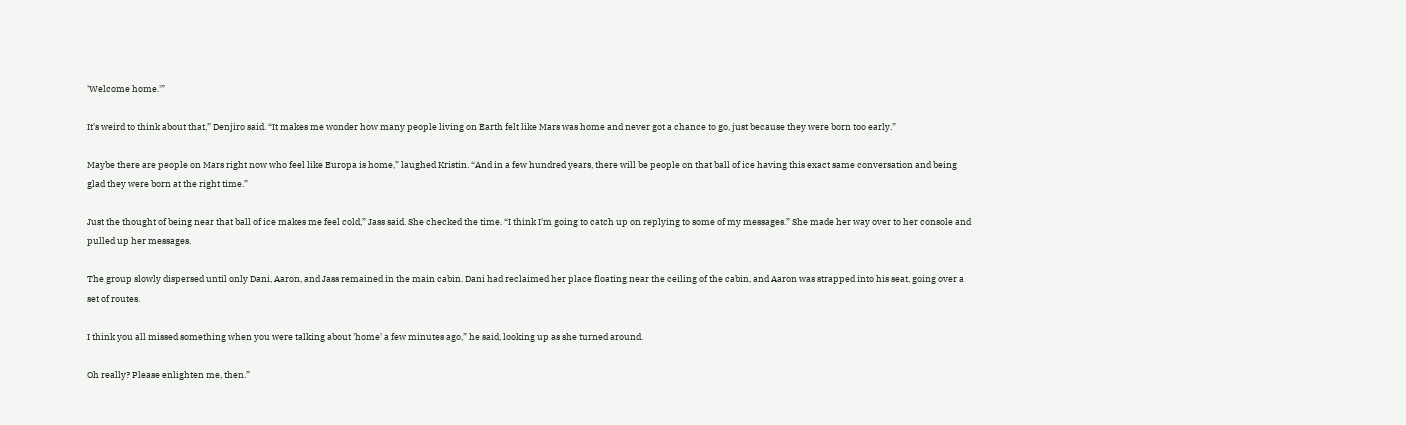'Welcome home.'”

It's weird to think about that,” Denjiro said. “It makes me wonder how many people living on Earth felt like Mars was home and never got a chance to go, just because they were born too early.”

Maybe there are people on Mars right now who feel like Europa is home,” laughed Kristin. “And in a few hundred years, there will be people on that ball of ice having this exact same conversation and being glad they were born at the right time.”

Just the thought of being near that ball of ice makes me feel cold,” Jass said. She checked the time. “I think I'm going to catch up on replying to some of my messages.” She made her way over to her console and pulled up her messages.

The group slowly dispersed until only Dani, Aaron, and Jass remained in the main cabin. Dani had reclaimed her place floating near the ceiling of the cabin, and Aaron was strapped into his seat, going over a set of routes.

I think you all missed something when you were talking about 'home' a few minutes ago,” he said, looking up as she turned around.

Oh really? Please enlighten me, then.”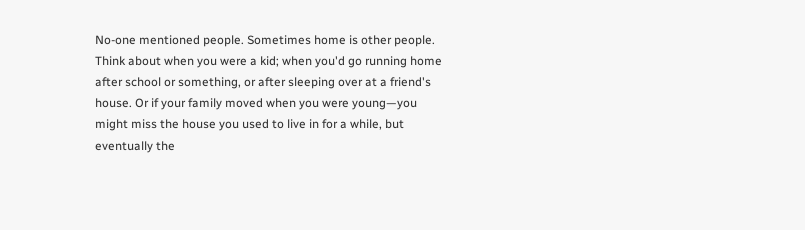No-one mentioned people. Sometimes home is other people. Think about when you were a kid; when you'd go running home after school or something, or after sleeping over at a friend's house. Or if your family moved when you were young—you might miss the house you used to live in for a while, but eventually the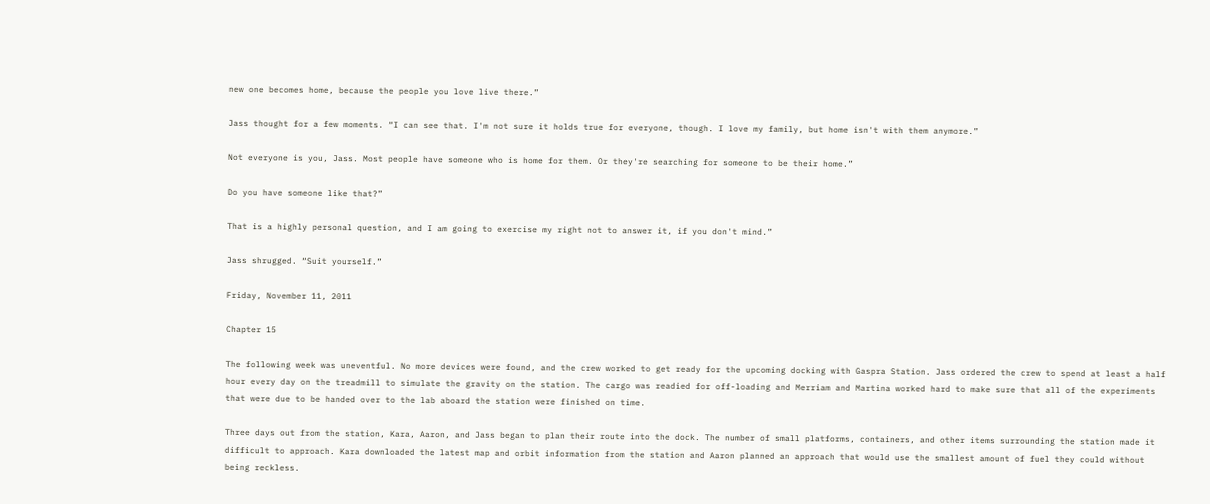new one becomes home, because the people you love live there.”

Jass thought for a few moments. “I can see that. I'm not sure it holds true for everyone, though. I love my family, but home isn't with them anymore.”

Not everyone is you, Jass. Most people have someone who is home for them. Or they're searching for someone to be their home.”

Do you have someone like that?”

That is a highly personal question, and I am going to exercise my right not to answer it, if you don't mind.”

Jass shrugged. “Suit yourself.”

Friday, November 11, 2011

Chapter 15

The following week was uneventful. No more devices were found, and the crew worked to get ready for the upcoming docking with Gaspra Station. Jass ordered the crew to spend at least a half hour every day on the treadmill to simulate the gravity on the station. The cargo was readied for off-loading and Merriam and Martina worked hard to make sure that all of the experiments that were due to be handed over to the lab aboard the station were finished on time.

Three days out from the station, Kara, Aaron, and Jass began to plan their route into the dock. The number of small platforms, containers, and other items surrounding the station made it difficult to approach. Kara downloaded the latest map and orbit information from the station and Aaron planned an approach that would use the smallest amount of fuel they could without being reckless.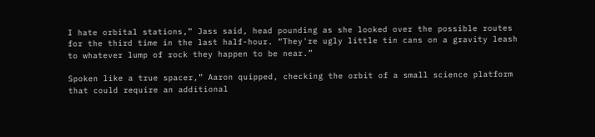I hate orbital stations,” Jass said, head pounding as she looked over the possible routes for the third time in the last half-hour. “They're ugly little tin cans on a gravity leash to whatever lump of rock they happen to be near.”

Spoken like a true spacer,” Aaron quipped, checking the orbit of a small science platform that could require an additional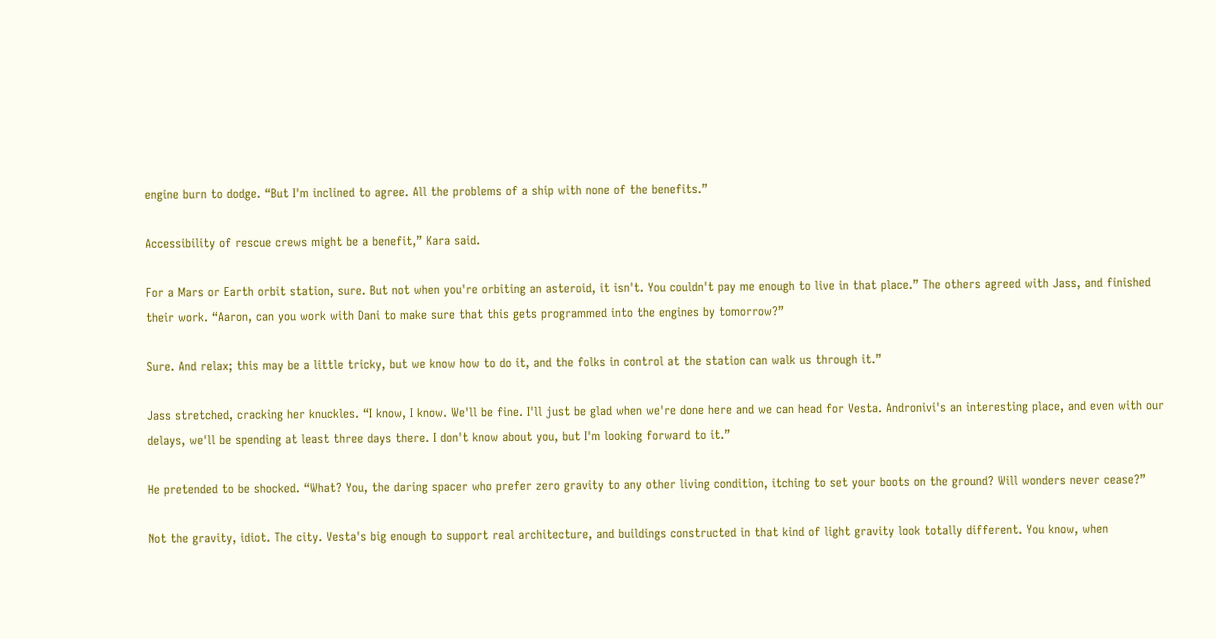engine burn to dodge. “But I'm inclined to agree. All the problems of a ship with none of the benefits.”

Accessibility of rescue crews might be a benefit,” Kara said.

For a Mars or Earth orbit station, sure. But not when you're orbiting an asteroid, it isn't. You couldn't pay me enough to live in that place.” The others agreed with Jass, and finished their work. “Aaron, can you work with Dani to make sure that this gets programmed into the engines by tomorrow?”

Sure. And relax; this may be a little tricky, but we know how to do it, and the folks in control at the station can walk us through it.”

Jass stretched, cracking her knuckles. “I know, I know. We'll be fine. I'll just be glad when we're done here and we can head for Vesta. Andronivi's an interesting place, and even with our delays, we'll be spending at least three days there. I don't know about you, but I'm looking forward to it.”

He pretended to be shocked. “What? You, the daring spacer who prefer zero gravity to any other living condition, itching to set your boots on the ground? Will wonders never cease?”

Not the gravity, idiot. The city. Vesta's big enough to support real architecture, and buildings constructed in that kind of light gravity look totally different. You know, when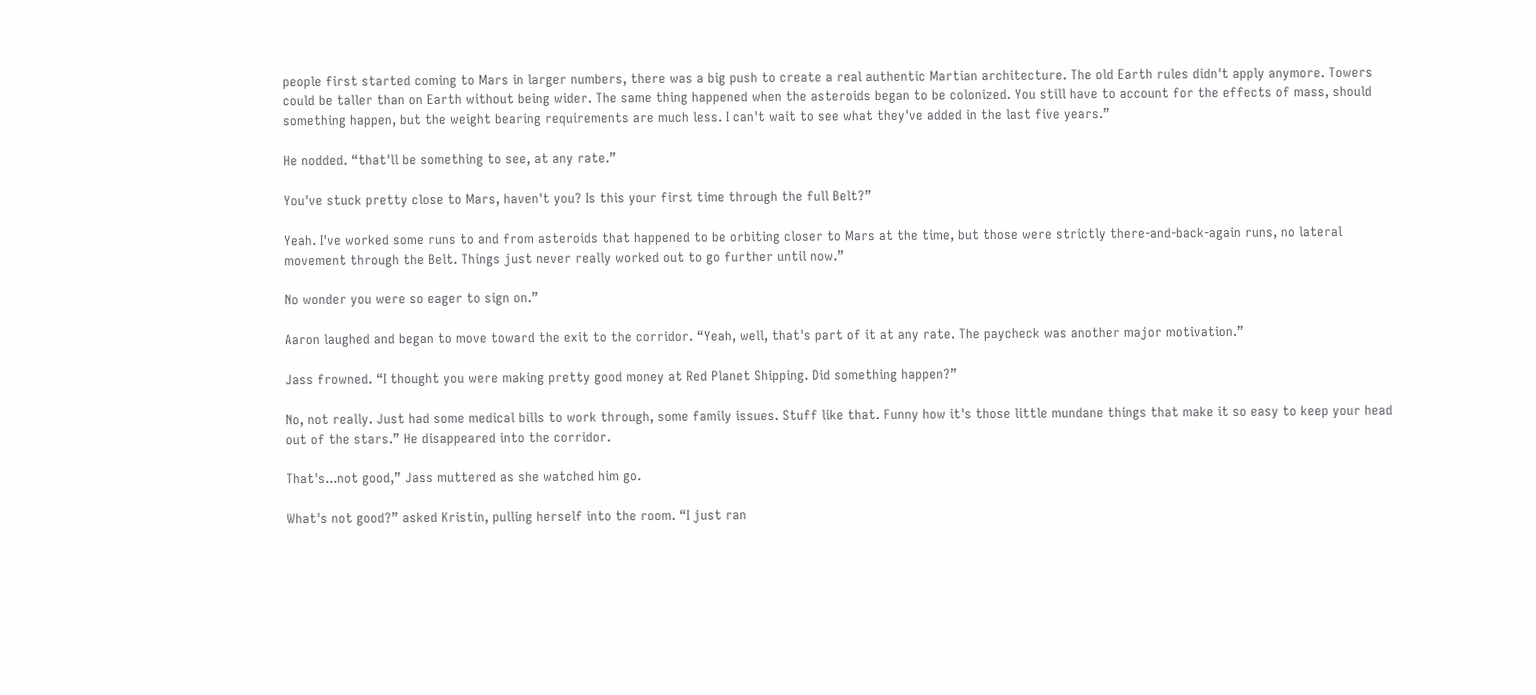people first started coming to Mars in larger numbers, there was a big push to create a real authentic Martian architecture. The old Earth rules didn't apply anymore. Towers could be taller than on Earth without being wider. The same thing happened when the asteroids began to be colonized. You still have to account for the effects of mass, should something happen, but the weight bearing requirements are much less. I can't wait to see what they've added in the last five years.”

He nodded. “that'll be something to see, at any rate.”

You've stuck pretty close to Mars, haven't you? Is this your first time through the full Belt?”

Yeah. I've worked some runs to and from asteroids that happened to be orbiting closer to Mars at the time, but those were strictly there-and-back-again runs, no lateral movement through the Belt. Things just never really worked out to go further until now.”

No wonder you were so eager to sign on.”

Aaron laughed and began to move toward the exit to the corridor. “Yeah, well, that's part of it at any rate. The paycheck was another major motivation.”

Jass frowned. “I thought you were making pretty good money at Red Planet Shipping. Did something happen?”

No, not really. Just had some medical bills to work through, some family issues. Stuff like that. Funny how it's those little mundane things that make it so easy to keep your head out of the stars.” He disappeared into the corridor.

That's...not good,” Jass muttered as she watched him go.

What's not good?” asked Kristin, pulling herself into the room. “I just ran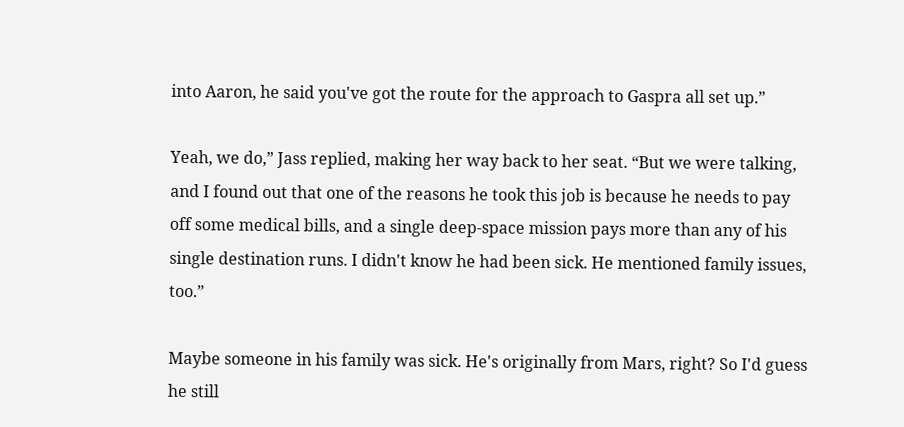into Aaron, he said you've got the route for the approach to Gaspra all set up.”

Yeah, we do,” Jass replied, making her way back to her seat. “But we were talking, and I found out that one of the reasons he took this job is because he needs to pay off some medical bills, and a single deep-space mission pays more than any of his single destination runs. I didn't know he had been sick. He mentioned family issues, too.”

Maybe someone in his family was sick. He's originally from Mars, right? So I'd guess he still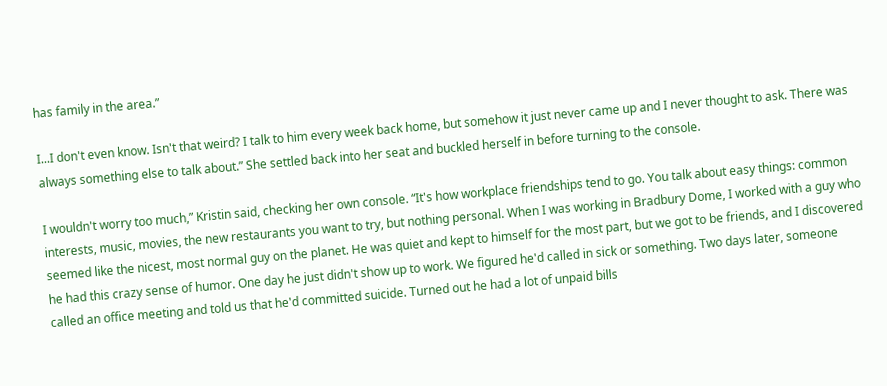has family in the area.”

I...I don't even know. Isn't that weird? I talk to him every week back home, but somehow it just never came up and I never thought to ask. There was always something else to talk about.” She settled back into her seat and buckled herself in before turning to the console.

I wouldn't worry too much,” Kristin said, checking her own console. “It's how workplace friendships tend to go. You talk about easy things: common interests, music, movies, the new restaurants you want to try, but nothing personal. When I was working in Bradbury Dome, I worked with a guy who seemed like the nicest, most normal guy on the planet. He was quiet and kept to himself for the most part, but we got to be friends, and I discovered he had this crazy sense of humor. One day he just didn't show up to work. We figured he'd called in sick or something. Two days later, someone called an office meeting and told us that he'd committed suicide. Turned out he had a lot of unpaid bills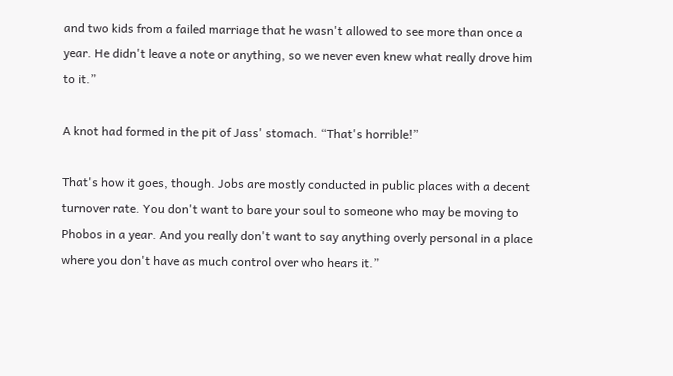and two kids from a failed marriage that he wasn't allowed to see more than once a year. He didn't leave a note or anything, so we never even knew what really drove him to it.”

A knot had formed in the pit of Jass' stomach. “That's horrible!”

That's how it goes, though. Jobs are mostly conducted in public places with a decent turnover rate. You don't want to bare your soul to someone who may be moving to Phobos in a year. And you really don't want to say anything overly personal in a place where you don't have as much control over who hears it.”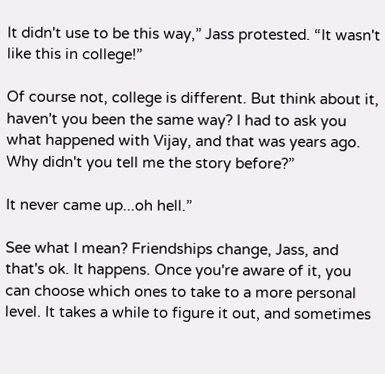It didn't use to be this way,” Jass protested. “It wasn't like this in college!”

Of course not, college is different. But think about it, haven't you been the same way? I had to ask you what happened with Vijay, and that was years ago. Why didn't you tell me the story before?”

It never came up...oh hell.”

See what I mean? Friendships change, Jass, and that's ok. It happens. Once you're aware of it, you can choose which ones to take to a more personal level. It takes a while to figure it out, and sometimes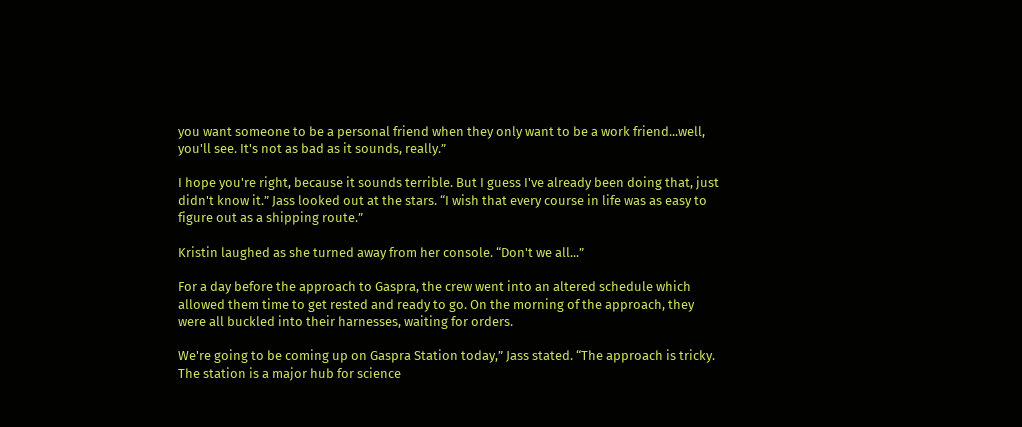you want someone to be a personal friend when they only want to be a work friend...well, you'll see. It's not as bad as it sounds, really.”

I hope you're right, because it sounds terrible. But I guess I've already been doing that, just didn't know it.” Jass looked out at the stars. “I wish that every course in life was as easy to figure out as a shipping route.”

Kristin laughed as she turned away from her console. “Don't we all...”

For a day before the approach to Gaspra, the crew went into an altered schedule which allowed them time to get rested and ready to go. On the morning of the approach, they were all buckled into their harnesses, waiting for orders.

We're going to be coming up on Gaspra Station today,” Jass stated. “The approach is tricky. The station is a major hub for science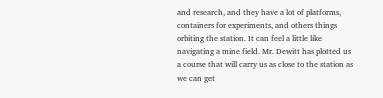and research, and they have a lot of platforms, containers for experiments, and others things orbiting the station. It can feel a little like navigating a mine field. Mr. Dewitt has plotted us a course that will carry us as close to the station as we can get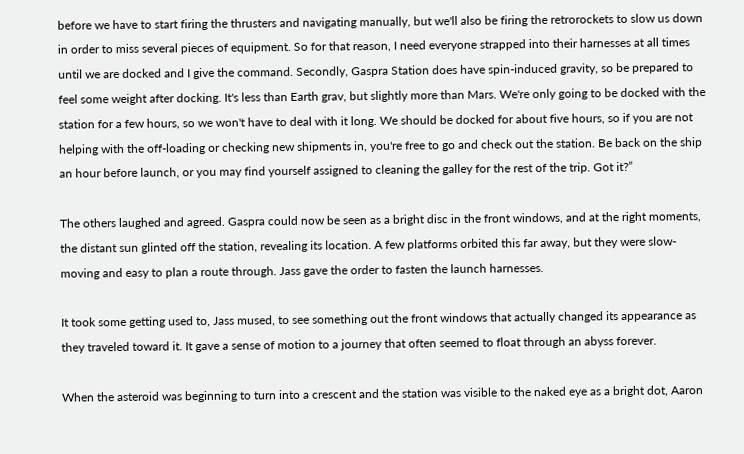before we have to start firing the thrusters and navigating manually, but we'll also be firing the retrorockets to slow us down in order to miss several pieces of equipment. So for that reason, I need everyone strapped into their harnesses at all times until we are docked and I give the command. Secondly, Gaspra Station does have spin-induced gravity, so be prepared to feel some weight after docking. It's less than Earth grav, but slightly more than Mars. We're only going to be docked with the station for a few hours, so we won't have to deal with it long. We should be docked for about five hours, so if you are not helping with the off-loading or checking new shipments in, you're free to go and check out the station. Be back on the ship an hour before launch, or you may find yourself assigned to cleaning the galley for the rest of the trip. Got it?”

The others laughed and agreed. Gaspra could now be seen as a bright disc in the front windows, and at the right moments, the distant sun glinted off the station, revealing its location. A few platforms orbited this far away, but they were slow-moving and easy to plan a route through. Jass gave the order to fasten the launch harnesses.

It took some getting used to, Jass mused, to see something out the front windows that actually changed its appearance as they traveled toward it. It gave a sense of motion to a journey that often seemed to float through an abyss forever.

When the asteroid was beginning to turn into a crescent and the station was visible to the naked eye as a bright dot, Aaron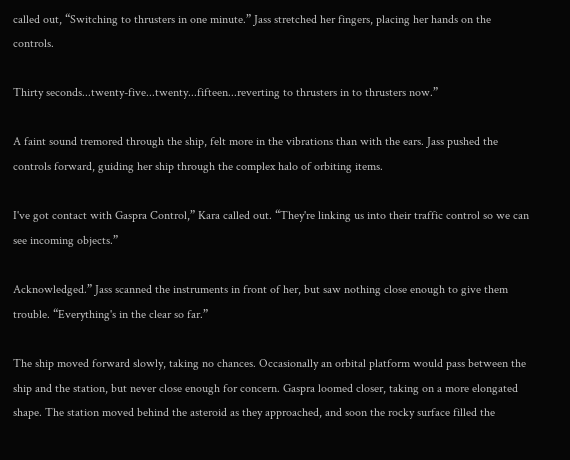called out, “Switching to thrusters in one minute.” Jass stretched her fingers, placing her hands on the controls.

Thirty seconds...twenty-five...twenty...fifteen...reverting to thrusters in to thrusters now.”

A faint sound tremored through the ship, felt more in the vibrations than with the ears. Jass pushed the controls forward, guiding her ship through the complex halo of orbiting items.

I've got contact with Gaspra Control,” Kara called out. “They're linking us into their traffic control so we can see incoming objects.”

Acknowledged.” Jass scanned the instruments in front of her, but saw nothing close enough to give them trouble. “Everything's in the clear so far.”

The ship moved forward slowly, taking no chances. Occasionally an orbital platform would pass between the ship and the station, but never close enough for concern. Gaspra loomed closer, taking on a more elongated shape. The station moved behind the asteroid as they approached, and soon the rocky surface filled the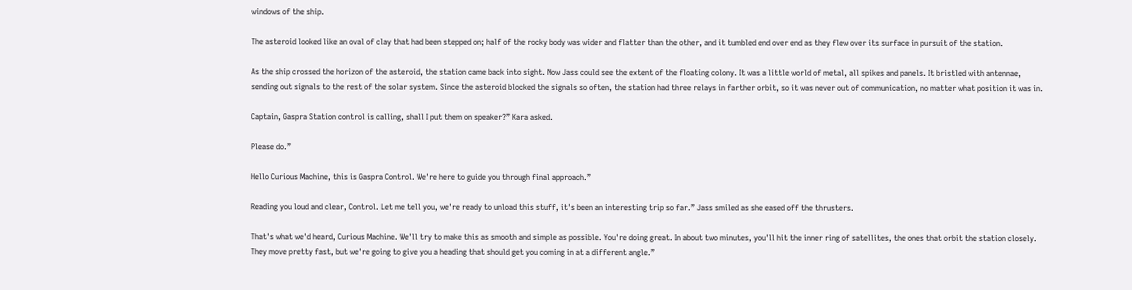windows of the ship.

The asteroid looked like an oval of clay that had been stepped on; half of the rocky body was wider and flatter than the other, and it tumbled end over end as they flew over its surface in pursuit of the station.

As the ship crossed the horizon of the asteroid, the station came back into sight. Now Jass could see the extent of the floating colony. It was a little world of metal, all spikes and panels. It bristled with antennae, sending out signals to the rest of the solar system. Since the asteroid blocked the signals so often, the station had three relays in farther orbit, so it was never out of communication, no matter what position it was in.

Captain, Gaspra Station control is calling, shall I put them on speaker?” Kara asked.

Please do.”

Hello Curious Machine, this is Gaspra Control. We're here to guide you through final approach.”

Reading you loud and clear, Control. Let me tell you, we're ready to unload this stuff, it's been an interesting trip so far.” Jass smiled as she eased off the thrusters.

That's what we'd heard, Curious Machine. We'll try to make this as smooth and simple as possible. You're doing great. In about two minutes, you'll hit the inner ring of satellites, the ones that orbit the station closely. They move pretty fast, but we're going to give you a heading that should get you coming in at a different angle.”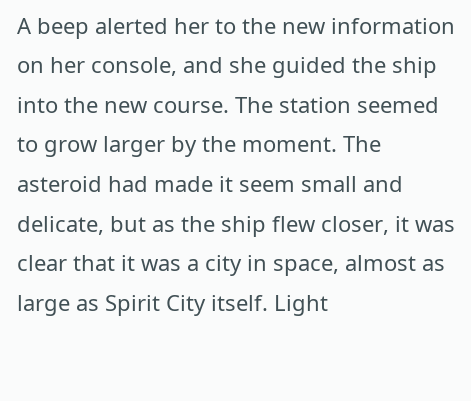A beep alerted her to the new information on her console, and she guided the ship into the new course. The station seemed to grow larger by the moment. The asteroid had made it seem small and delicate, but as the ship flew closer, it was clear that it was a city in space, almost as large as Spirit City itself. Light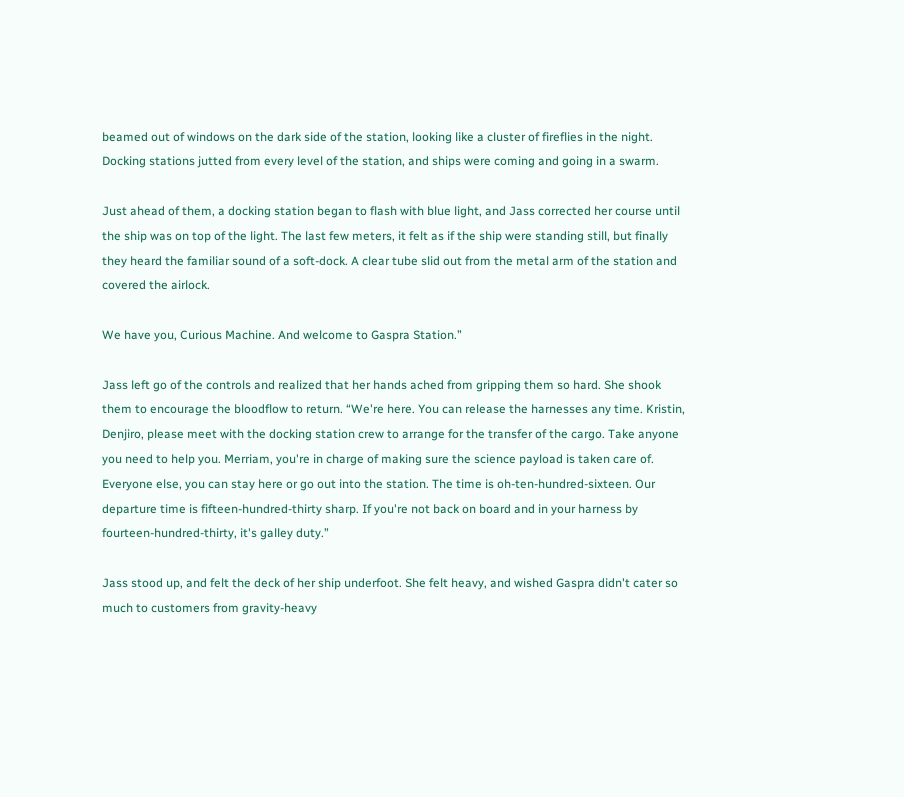beamed out of windows on the dark side of the station, looking like a cluster of fireflies in the night. Docking stations jutted from every level of the station, and ships were coming and going in a swarm.

Just ahead of them, a docking station began to flash with blue light, and Jass corrected her course until the ship was on top of the light. The last few meters, it felt as if the ship were standing still, but finally they heard the familiar sound of a soft-dock. A clear tube slid out from the metal arm of the station and covered the airlock.

We have you, Curious Machine. And welcome to Gaspra Station.”

Jass left go of the controls and realized that her hands ached from gripping them so hard. She shook them to encourage the bloodflow to return. “We're here. You can release the harnesses any time. Kristin, Denjiro, please meet with the docking station crew to arrange for the transfer of the cargo. Take anyone you need to help you. Merriam, you're in charge of making sure the science payload is taken care of. Everyone else, you can stay here or go out into the station. The time is oh-ten-hundred-sixteen. Our departure time is fifteen-hundred-thirty sharp. If you're not back on board and in your harness by fourteen-hundred-thirty, it's galley duty.”

Jass stood up, and felt the deck of her ship underfoot. She felt heavy, and wished Gaspra didn't cater so much to customers from gravity-heavy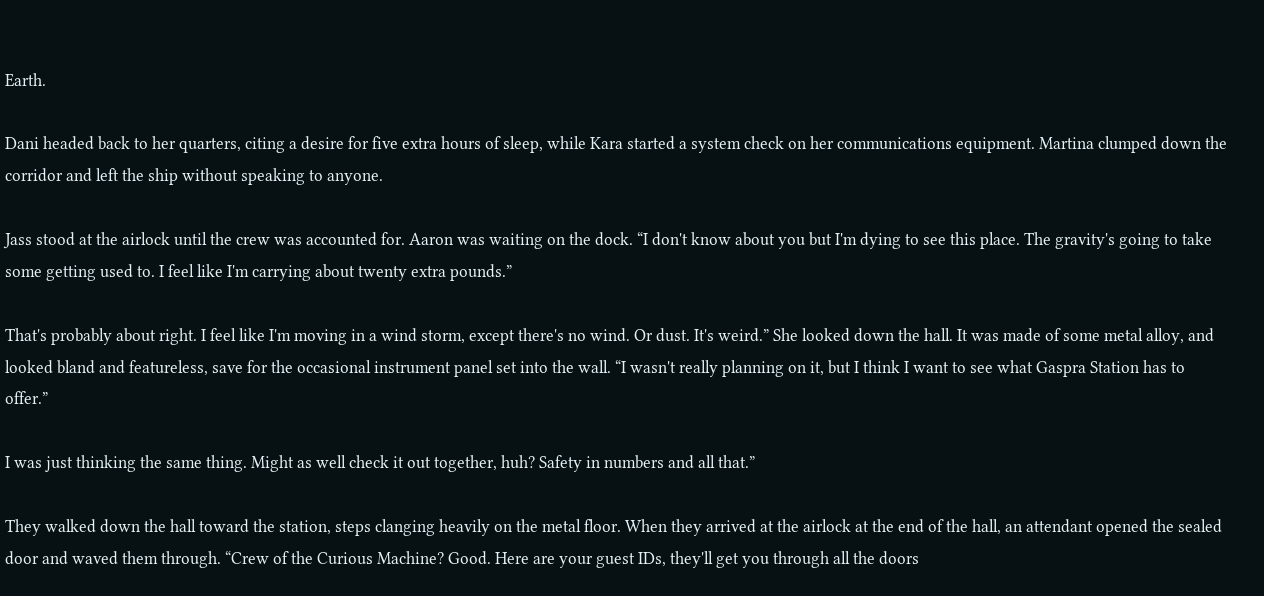Earth.

Dani headed back to her quarters, citing a desire for five extra hours of sleep, while Kara started a system check on her communications equipment. Martina clumped down the corridor and left the ship without speaking to anyone.

Jass stood at the airlock until the crew was accounted for. Aaron was waiting on the dock. “I don't know about you but I'm dying to see this place. The gravity's going to take some getting used to. I feel like I'm carrying about twenty extra pounds.”

That's probably about right. I feel like I'm moving in a wind storm, except there's no wind. Or dust. It's weird.” She looked down the hall. It was made of some metal alloy, and looked bland and featureless, save for the occasional instrument panel set into the wall. “I wasn't really planning on it, but I think I want to see what Gaspra Station has to offer.”

I was just thinking the same thing. Might as well check it out together, huh? Safety in numbers and all that.”

They walked down the hall toward the station, steps clanging heavily on the metal floor. When they arrived at the airlock at the end of the hall, an attendant opened the sealed door and waved them through. “Crew of the Curious Machine? Good. Here are your guest IDs, they'll get you through all the doors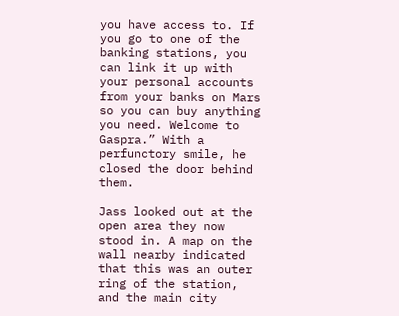you have access to. If you go to one of the banking stations, you can link it up with your personal accounts from your banks on Mars so you can buy anything you need. Welcome to Gaspra.” With a perfunctory smile, he closed the door behind them.

Jass looked out at the open area they now stood in. A map on the wall nearby indicated that this was an outer ring of the station, and the main city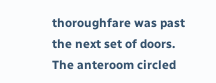thoroughfare was past the next set of doors. The anteroom circled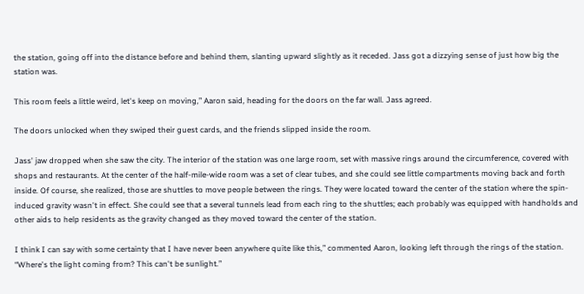the station, going off into the distance before and behind them, slanting upward slightly as it receded. Jass got a dizzying sense of just how big the station was.

This room feels a little weird, let's keep on moving,” Aaron said, heading for the doors on the far wall. Jass agreed.

The doors unlocked when they swiped their guest cards, and the friends slipped inside the room.

Jass' jaw dropped when she saw the city. The interior of the station was one large room, set with massive rings around the circumference, covered with shops and restaurants. At the center of the half-mile-wide room was a set of clear tubes, and she could see little compartments moving back and forth inside. Of course, she realized, those are shuttles to move people between the rings. They were located toward the center of the station where the spin-induced gravity wasn't in effect. She could see that a several tunnels lead from each ring to the shuttles; each probably was equipped with handholds and other aids to help residents as the gravity changed as they moved toward the center of the station.

I think I can say with some certainty that I have never been anywhere quite like this,” commented Aaron, looking left through the rings of the station. “Where's the light coming from? This can't be sunlight.”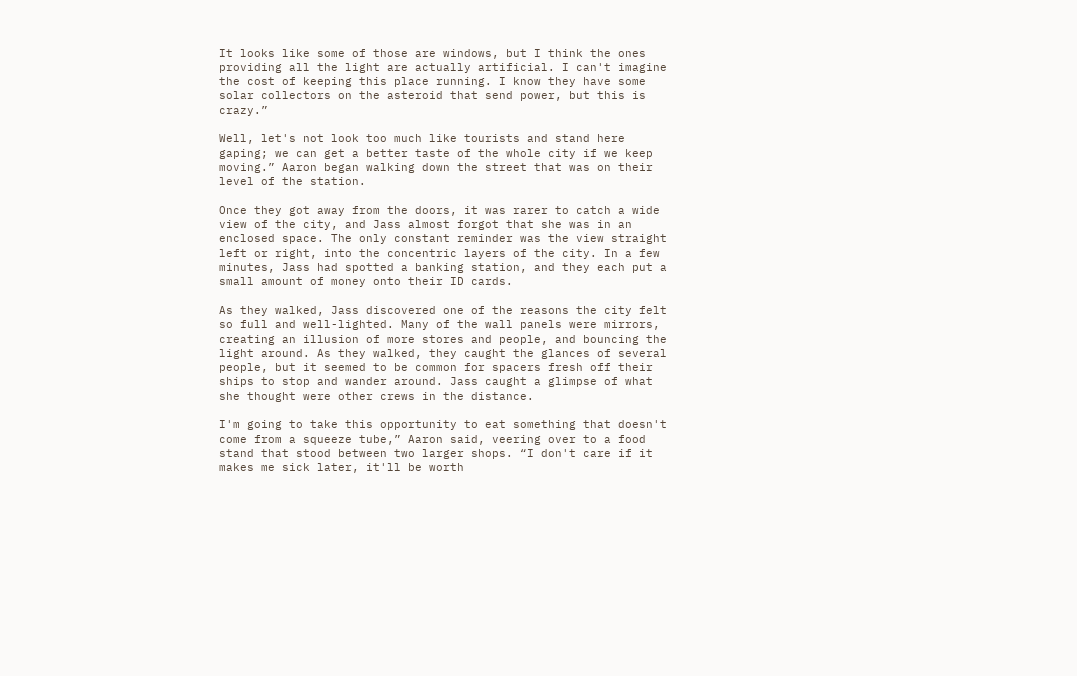It looks like some of those are windows, but I think the ones providing all the light are actually artificial. I can't imagine the cost of keeping this place running. I know they have some solar collectors on the asteroid that send power, but this is crazy.”

Well, let's not look too much like tourists and stand here gaping; we can get a better taste of the whole city if we keep moving.” Aaron began walking down the street that was on their level of the station.

Once they got away from the doors, it was rarer to catch a wide view of the city, and Jass almost forgot that she was in an enclosed space. The only constant reminder was the view straight left or right, into the concentric layers of the city. In a few minutes, Jass had spotted a banking station, and they each put a small amount of money onto their ID cards.

As they walked, Jass discovered one of the reasons the city felt so full and well-lighted. Many of the wall panels were mirrors, creating an illusion of more stores and people, and bouncing the light around. As they walked, they caught the glances of several people, but it seemed to be common for spacers fresh off their ships to stop and wander around. Jass caught a glimpse of what she thought were other crews in the distance.

I'm going to take this opportunity to eat something that doesn't come from a squeeze tube,” Aaron said, veering over to a food stand that stood between two larger shops. “I don't care if it makes me sick later, it'll be worth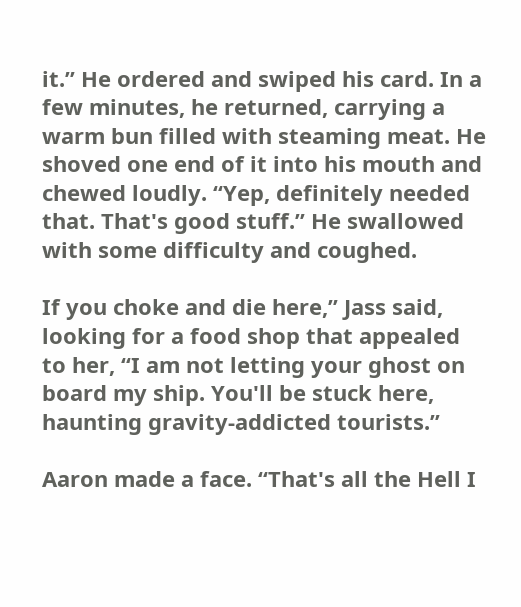it.” He ordered and swiped his card. In a few minutes, he returned, carrying a warm bun filled with steaming meat. He shoved one end of it into his mouth and chewed loudly. “Yep, definitely needed that. That's good stuff.” He swallowed with some difficulty and coughed.

If you choke and die here,” Jass said, looking for a food shop that appealed to her, “I am not letting your ghost on board my ship. You'll be stuck here, haunting gravity-addicted tourists.”

Aaron made a face. “That's all the Hell I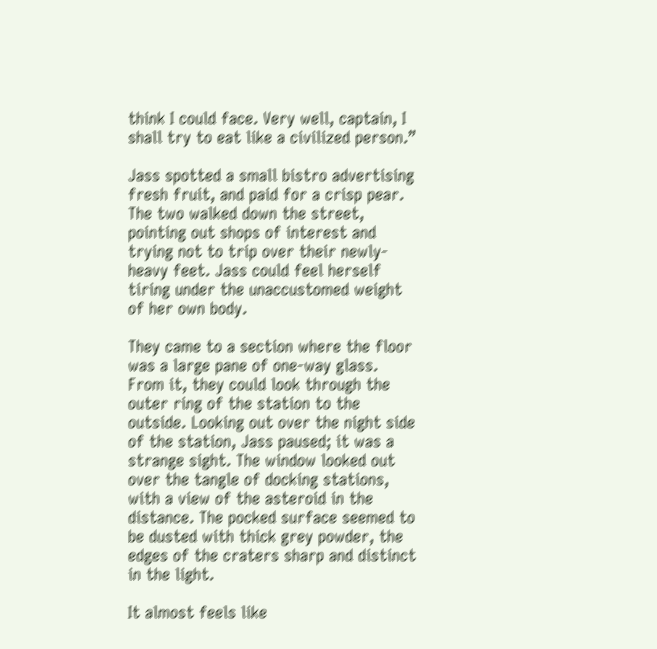think I could face. Very well, captain, I shall try to eat like a civilized person.”

Jass spotted a small bistro advertising fresh fruit, and paid for a crisp pear. The two walked down the street, pointing out shops of interest and trying not to trip over their newly-heavy feet. Jass could feel herself tiring under the unaccustomed weight of her own body.

They came to a section where the floor was a large pane of one-way glass. From it, they could look through the outer ring of the station to the outside. Looking out over the night side of the station, Jass paused; it was a strange sight. The window looked out over the tangle of docking stations, with a view of the asteroid in the distance. The pocked surface seemed to be dusted with thick grey powder, the edges of the craters sharp and distinct in the light.

It almost feels like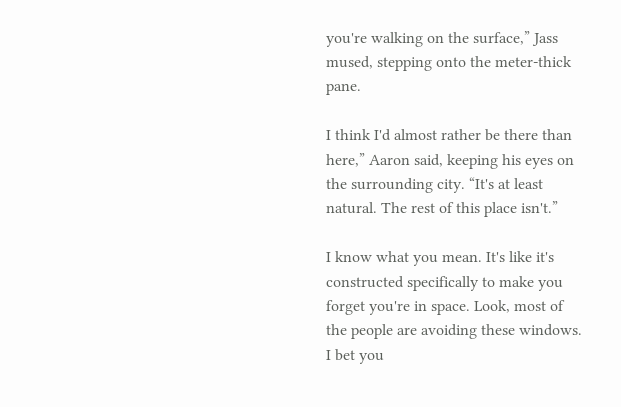you're walking on the surface,” Jass mused, stepping onto the meter-thick pane.

I think I'd almost rather be there than here,” Aaron said, keeping his eyes on the surrounding city. “It's at least natural. The rest of this place isn't.”

I know what you mean. It's like it's constructed specifically to make you forget you're in space. Look, most of the people are avoiding these windows. I bet you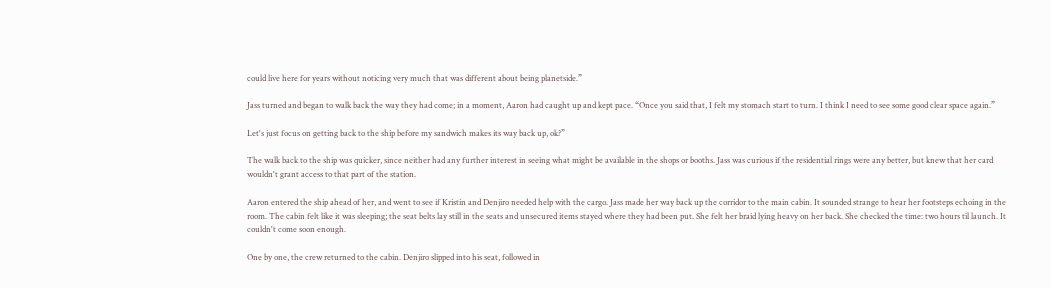could live here for years without noticing very much that was different about being planetside.”

Jass turned and began to walk back the way they had come; in a moment, Aaron had caught up and kept pace. “Once you said that, I felt my stomach start to turn. I think I need to see some good clear space again.”

Let's just focus on getting back to the ship before my sandwich makes its way back up, ok?”

The walk back to the ship was quicker, since neither had any further interest in seeing what might be available in the shops or booths. Jass was curious if the residential rings were any better, but knew that her card wouldn't grant access to that part of the station.

Aaron entered the ship ahead of her, and went to see if Kristin and Denjiro needed help with the cargo. Jass made her way back up the corridor to the main cabin. It sounded strange to hear her footsteps echoing in the room. The cabin felt like it was sleeping; the seat belts lay still in the seats and unsecured items stayed where they had been put. She felt her braid lying heavy on her back. She checked the time: two hours til launch. It couldn't come soon enough.

One by one, the crew returned to the cabin. Denjiro slipped into his seat, followed in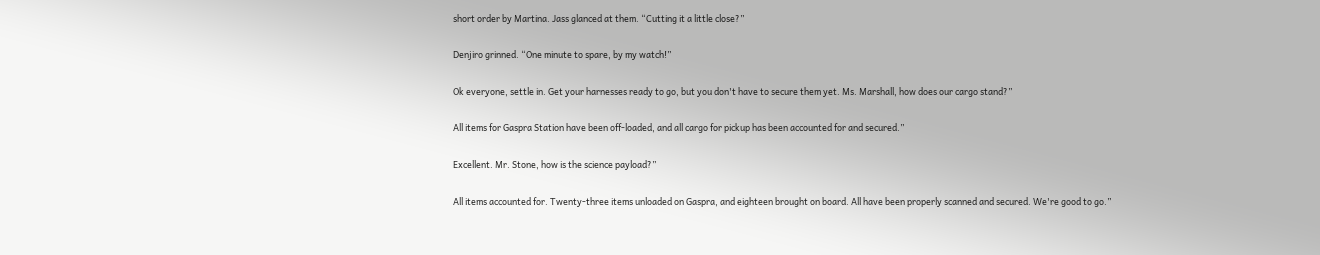short order by Martina. Jass glanced at them. “Cutting it a little close?”

Denjiro grinned. “One minute to spare, by my watch!”

Ok everyone, settle in. Get your harnesses ready to go, but you don't have to secure them yet. Ms. Marshall, how does our cargo stand?”

All items for Gaspra Station have been off-loaded, and all cargo for pickup has been accounted for and secured.”

Excellent. Mr. Stone, how is the science payload?”

All items accounted for. Twenty-three items unloaded on Gaspra, and eighteen brought on board. All have been properly scanned and secured. We're good to go.”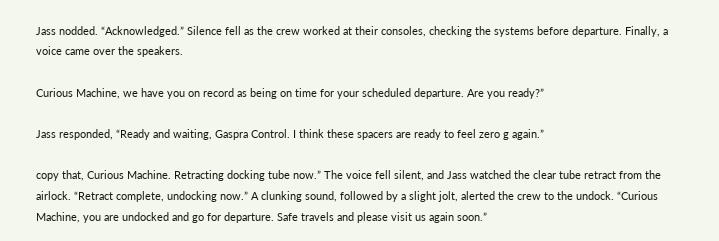Jass nodded. “Acknowledged.” Silence fell as the crew worked at their consoles, checking the systems before departure. Finally, a voice came over the speakers.

Curious Machine, we have you on record as being on time for your scheduled departure. Are you ready?”

Jass responded, “Ready and waiting, Gaspra Control. I think these spacers are ready to feel zero g again.”

copy that, Curious Machine. Retracting docking tube now.” The voice fell silent, and Jass watched the clear tube retract from the airlock. “Retract complete, undocking now.” A clunking sound, followed by a slight jolt, alerted the crew to the undock. “Curious Machine, you are undocked and go for departure. Safe travels and please visit us again soon.”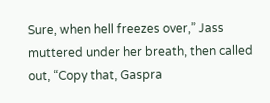Sure, when hell freezes over,” Jass muttered under her breath, then called out, “Copy that, Gaspra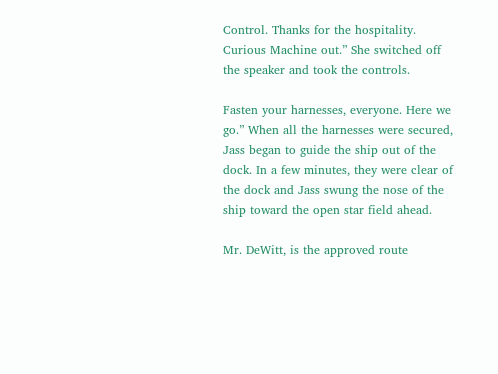Control. Thanks for the hospitality. Curious Machine out.” She switched off the speaker and took the controls.

Fasten your harnesses, everyone. Here we go.” When all the harnesses were secured, Jass began to guide the ship out of the dock. In a few minutes, they were clear of the dock and Jass swung the nose of the ship toward the open star field ahead.

Mr. DeWitt, is the approved route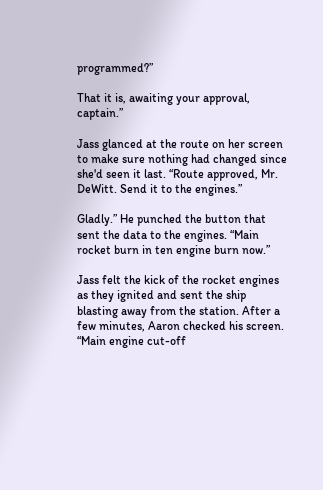programmed?”

That it is, awaiting your approval, captain.”

Jass glanced at the route on her screen to make sure nothing had changed since she'd seen it last. “Route approved, Mr. DeWitt. Send it to the engines.”

Gladly.” He punched the button that sent the data to the engines. “Main rocket burn in ten engine burn now.”

Jass felt the kick of the rocket engines as they ignited and sent the ship blasting away from the station. After a few minutes, Aaron checked his screen. “Main engine cut-off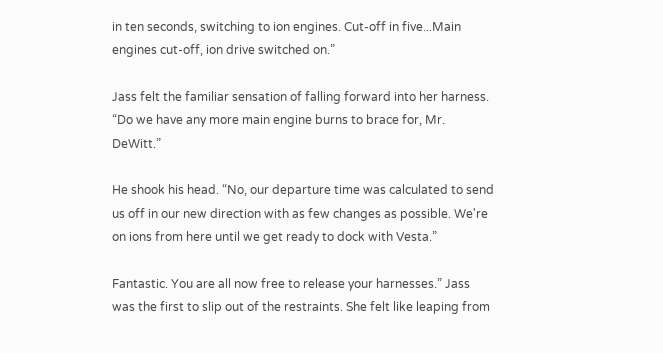in ten seconds, switching to ion engines. Cut-off in five...Main engines cut-off, ion drive switched on.”

Jass felt the familiar sensation of falling forward into her harness. “Do we have any more main engine burns to brace for, Mr. DeWitt.”

He shook his head. “No, our departure time was calculated to send us off in our new direction with as few changes as possible. We're on ions from here until we get ready to dock with Vesta.”

Fantastic. You are all now free to release your harnesses.” Jass was the first to slip out of the restraints. She felt like leaping from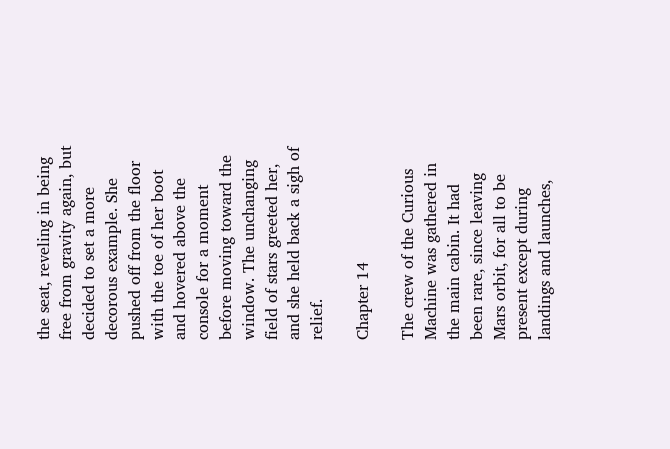the seat, reveling in being free from gravity again, but decided to set a more decorous example. She pushed off from the floor with the toe of her boot and hovered above the console for a moment before moving toward the window. The unchanging field of stars greeted her, and she held back a sigh of relief.

Chapter 14

The crew of the Curious Machine was gathered in the main cabin. It had been rare, since leaving Mars orbit, for all to be present except during landings and launches,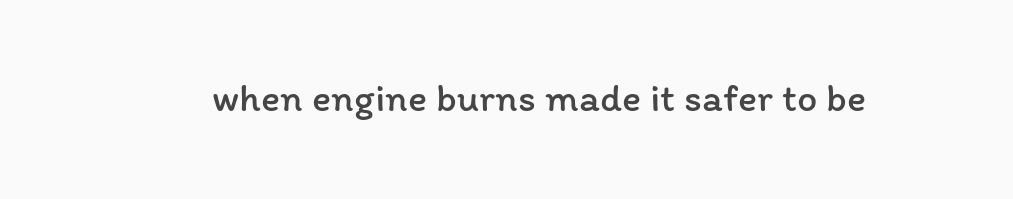when engine burns made it safer to be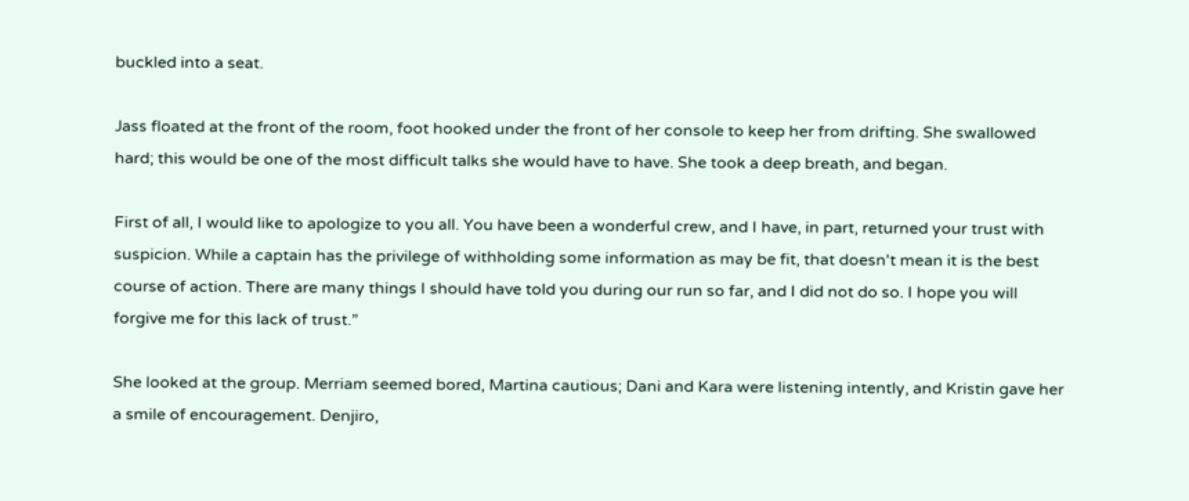buckled into a seat.

Jass floated at the front of the room, foot hooked under the front of her console to keep her from drifting. She swallowed hard; this would be one of the most difficult talks she would have to have. She took a deep breath, and began.

First of all, I would like to apologize to you all. You have been a wonderful crew, and I have, in part, returned your trust with suspicion. While a captain has the privilege of withholding some information as may be fit, that doesn't mean it is the best course of action. There are many things I should have told you during our run so far, and I did not do so. I hope you will forgive me for this lack of trust.”

She looked at the group. Merriam seemed bored, Martina cautious; Dani and Kara were listening intently, and Kristin gave her a smile of encouragement. Denjiro,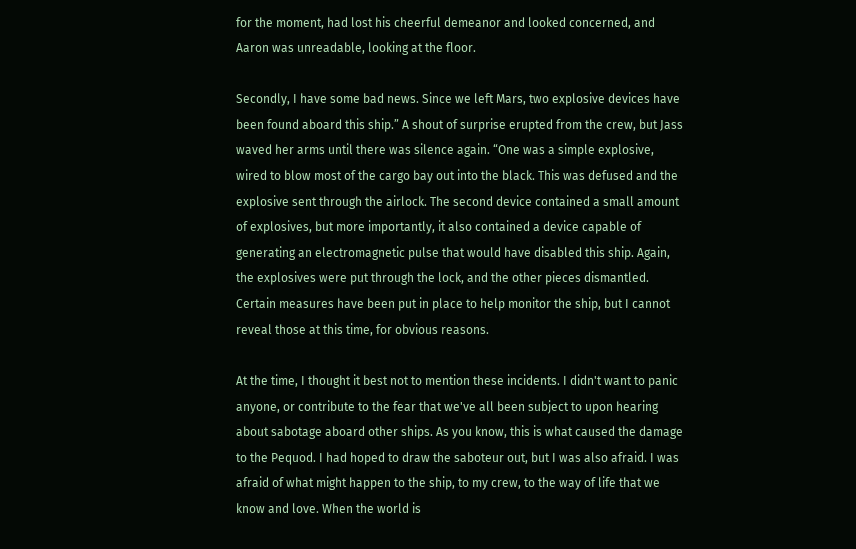for the moment, had lost his cheerful demeanor and looked concerned, and Aaron was unreadable, looking at the floor.

Secondly, I have some bad news. Since we left Mars, two explosive devices have been found aboard this ship.” A shout of surprise erupted from the crew, but Jass waved her arms until there was silence again. “One was a simple explosive, wired to blow most of the cargo bay out into the black. This was defused and the explosive sent through the airlock. The second device contained a small amount of explosives, but more importantly, it also contained a device capable of generating an electromagnetic pulse that would have disabled this ship. Again, the explosives were put through the lock, and the other pieces dismantled. Certain measures have been put in place to help monitor the ship, but I cannot reveal those at this time, for obvious reasons.

At the time, I thought it best not to mention these incidents. I didn't want to panic anyone, or contribute to the fear that we've all been subject to upon hearing about sabotage aboard other ships. As you know, this is what caused the damage to the Pequod. I had hoped to draw the saboteur out, but I was also afraid. I was afraid of what might happen to the ship, to my crew, to the way of life that we know and love. When the world is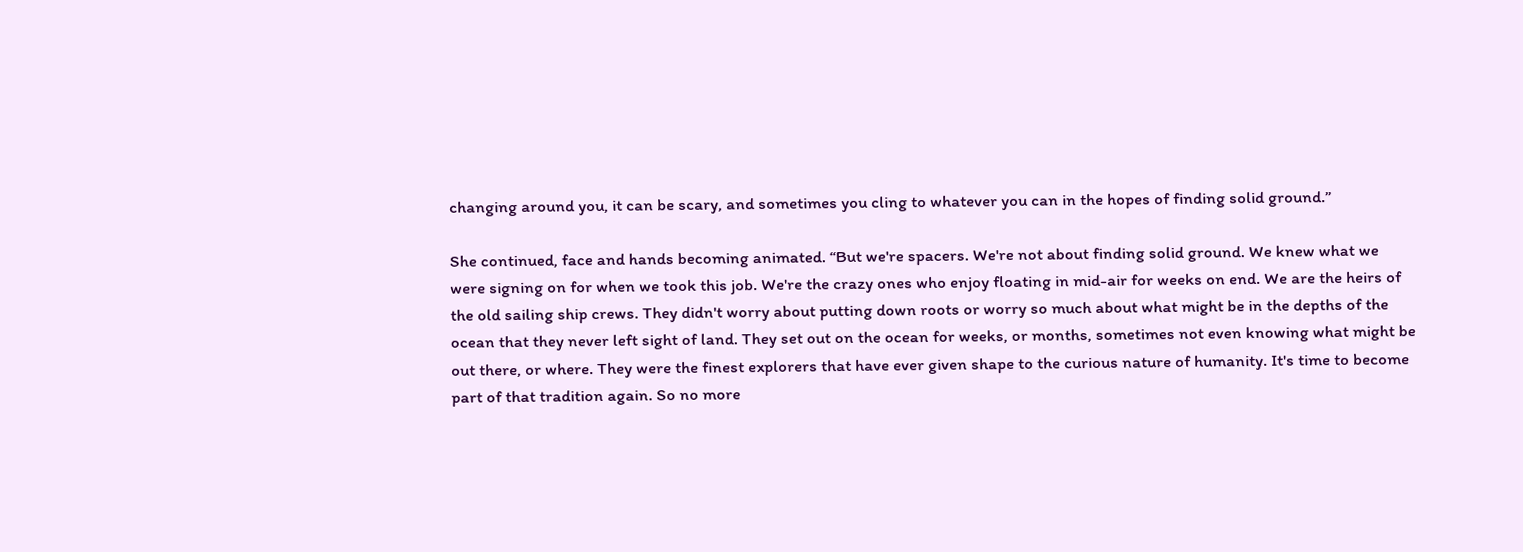changing around you, it can be scary, and sometimes you cling to whatever you can in the hopes of finding solid ground.”

She continued, face and hands becoming animated. “But we're spacers. We're not about finding solid ground. We knew what we were signing on for when we took this job. We're the crazy ones who enjoy floating in mid-air for weeks on end. We are the heirs of the old sailing ship crews. They didn't worry about putting down roots or worry so much about what might be in the depths of the ocean that they never left sight of land. They set out on the ocean for weeks, or months, sometimes not even knowing what might be out there, or where. They were the finest explorers that have ever given shape to the curious nature of humanity. It's time to become part of that tradition again. So no more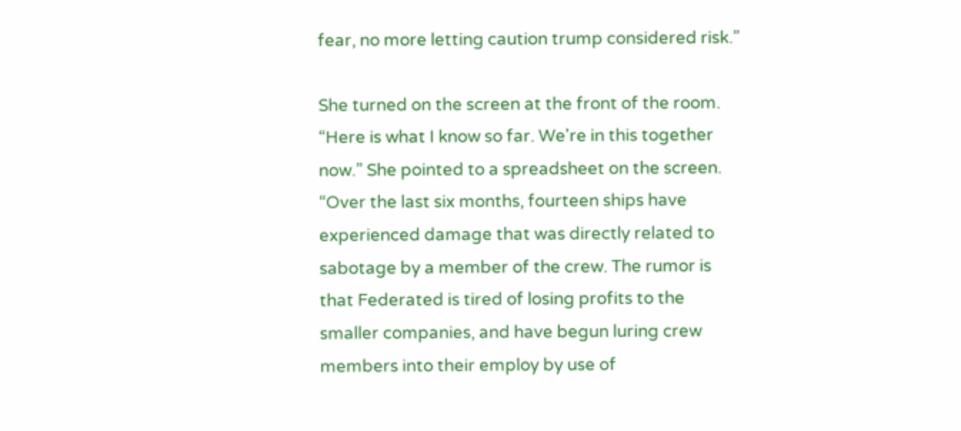fear, no more letting caution trump considered risk.”

She turned on the screen at the front of the room. “Here is what I know so far. We're in this together now.” She pointed to a spreadsheet on the screen. “Over the last six months, fourteen ships have experienced damage that was directly related to sabotage by a member of the crew. The rumor is that Federated is tired of losing profits to the smaller companies, and have begun luring crew members into their employ by use of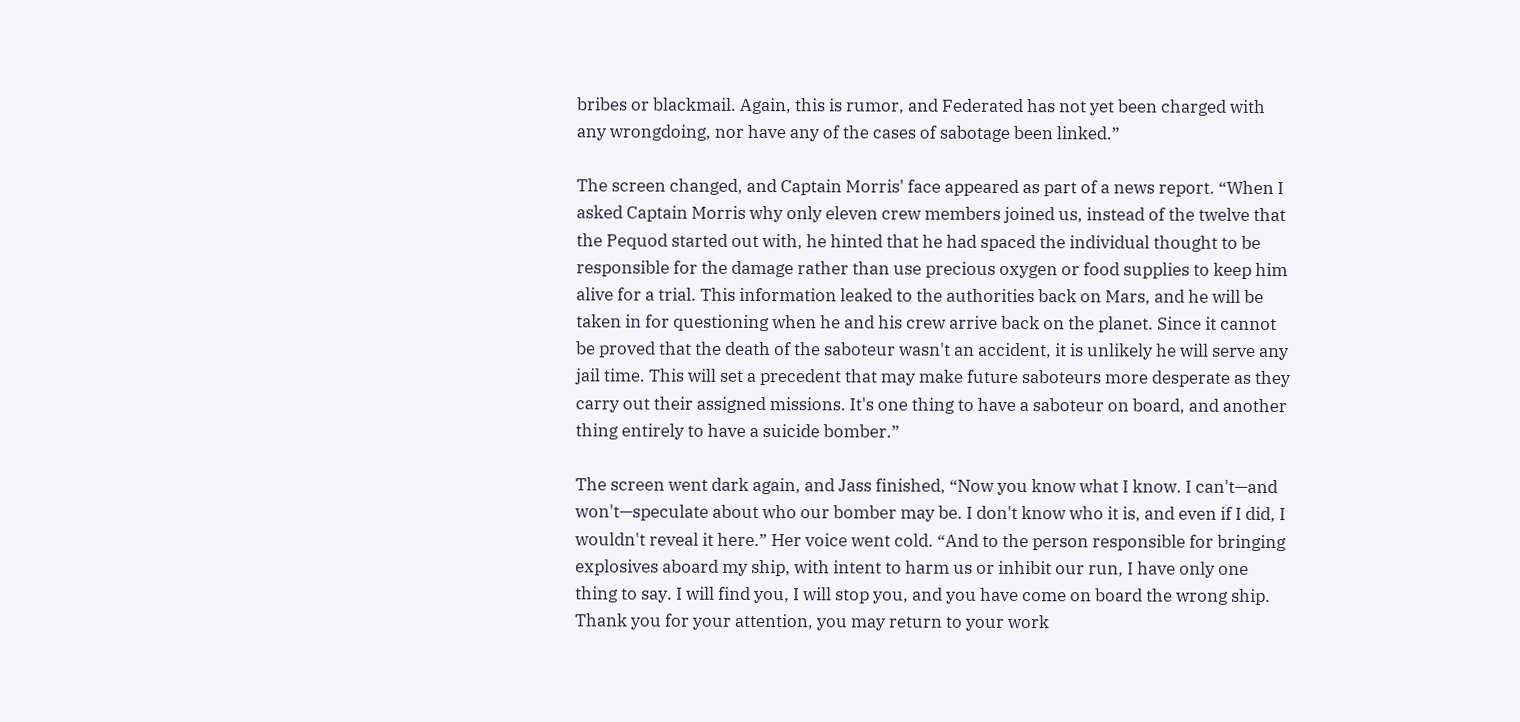bribes or blackmail. Again, this is rumor, and Federated has not yet been charged with any wrongdoing, nor have any of the cases of sabotage been linked.”

The screen changed, and Captain Morris' face appeared as part of a news report. “When I asked Captain Morris why only eleven crew members joined us, instead of the twelve that the Pequod started out with, he hinted that he had spaced the individual thought to be responsible for the damage rather than use precious oxygen or food supplies to keep him alive for a trial. This information leaked to the authorities back on Mars, and he will be taken in for questioning when he and his crew arrive back on the planet. Since it cannot be proved that the death of the saboteur wasn't an accident, it is unlikely he will serve any jail time. This will set a precedent that may make future saboteurs more desperate as they carry out their assigned missions. It's one thing to have a saboteur on board, and another thing entirely to have a suicide bomber.”

The screen went dark again, and Jass finished, “Now you know what I know. I can't—and won't—speculate about who our bomber may be. I don't know who it is, and even if I did, I wouldn't reveal it here.” Her voice went cold. “And to the person responsible for bringing explosives aboard my ship, with intent to harm us or inhibit our run, I have only one thing to say. I will find you, I will stop you, and you have come on board the wrong ship. Thank you for your attention, you may return to your work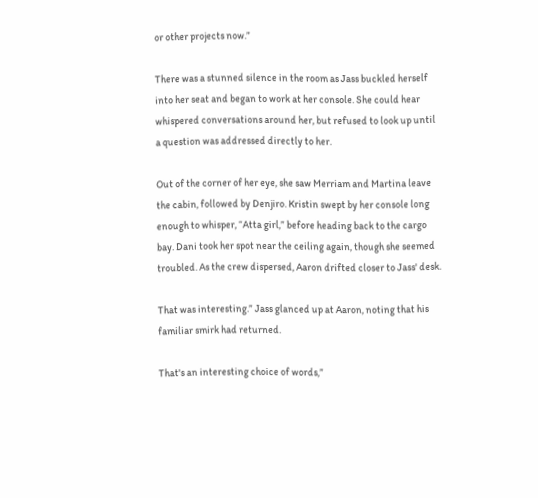or other projects now.”

There was a stunned silence in the room as Jass buckled herself into her seat and began to work at her console. She could hear whispered conversations around her, but refused to look up until a question was addressed directly to her.

Out of the corner of her eye, she saw Merriam and Martina leave the cabin, followed by Denjiro. Kristin swept by her console long enough to whisper, “Atta girl,” before heading back to the cargo bay. Dani took her spot near the ceiling again, though she seemed troubled. As the crew dispersed, Aaron drifted closer to Jass' desk.

That was interesting.” Jass glanced up at Aaron, noting that his familiar smirk had returned.

That's an interesting choice of words,”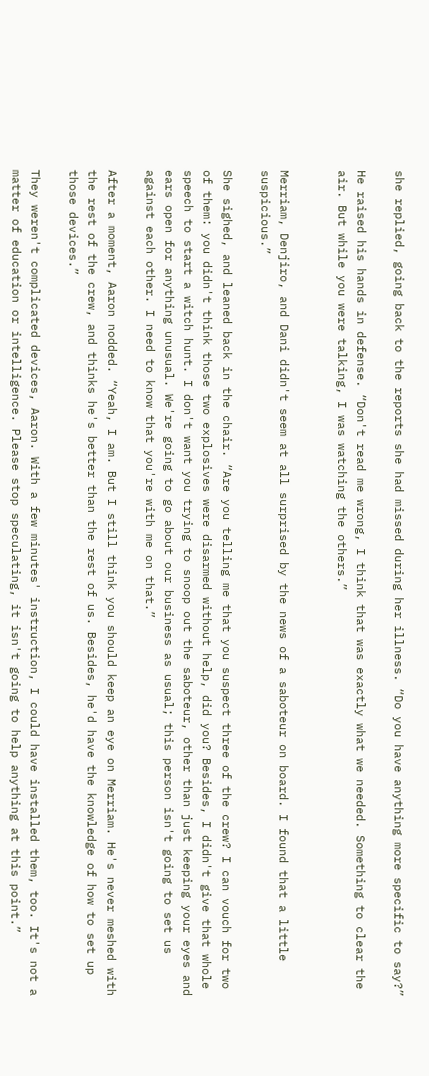she replied, going back to the reports she had missed during her illness. “Do you have anything more specific to say?”

He raised his hands in defense. “Don't read me wrong, I think that was exactly what we needed. Something to clear the air. But while you were talking, I was watching the others.”


Merriam, Denjiro, and Dani didn't seem at all surprised by the news of a saboteur on board. I found that a little suspicious.”

She sighed, and leaned back in the chair. “Are you telling me that you suspect three of the crew? I can vouch for two of them: you didn't think those two explosives were disarmed without help, did you? Besides, I didn't give that whole speech to start a witch hunt. I don't want you trying to snoop out the saboteur, other than just keeping your eyes and ears open for anything unusual. We're going to go about our business as usual; this person isn't going to set us against each other. I need to know that you're with me on that.”

After a moment, Aaron nodded. “Yeah, I am. But I still think you should keep an eye on Merriam. He's never meshed with the rest of the crew, and thinks he's better than the rest of us. Besides, he'd have the knowledge of how to set up those devices.”

They weren't complicated devices, Aaron. With a few minutes' instruction, I could have installed them, too. It's not a matter of education or intelligence. Please stop speculating, it isn't going to help anything at this point.”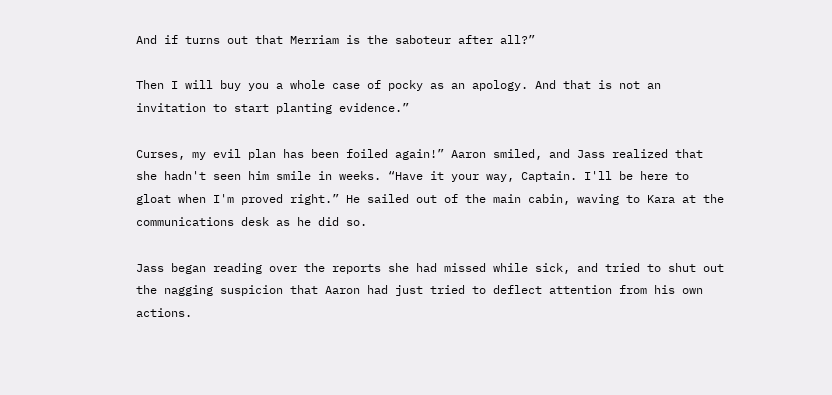And if turns out that Merriam is the saboteur after all?”

Then I will buy you a whole case of pocky as an apology. And that is not an invitation to start planting evidence.”

Curses, my evil plan has been foiled again!” Aaron smiled, and Jass realized that she hadn't seen him smile in weeks. “Have it your way, Captain. I'll be here to gloat when I'm proved right.” He sailed out of the main cabin, waving to Kara at the communications desk as he did so.

Jass began reading over the reports she had missed while sick, and tried to shut out the nagging suspicion that Aaron had just tried to deflect attention from his own actions.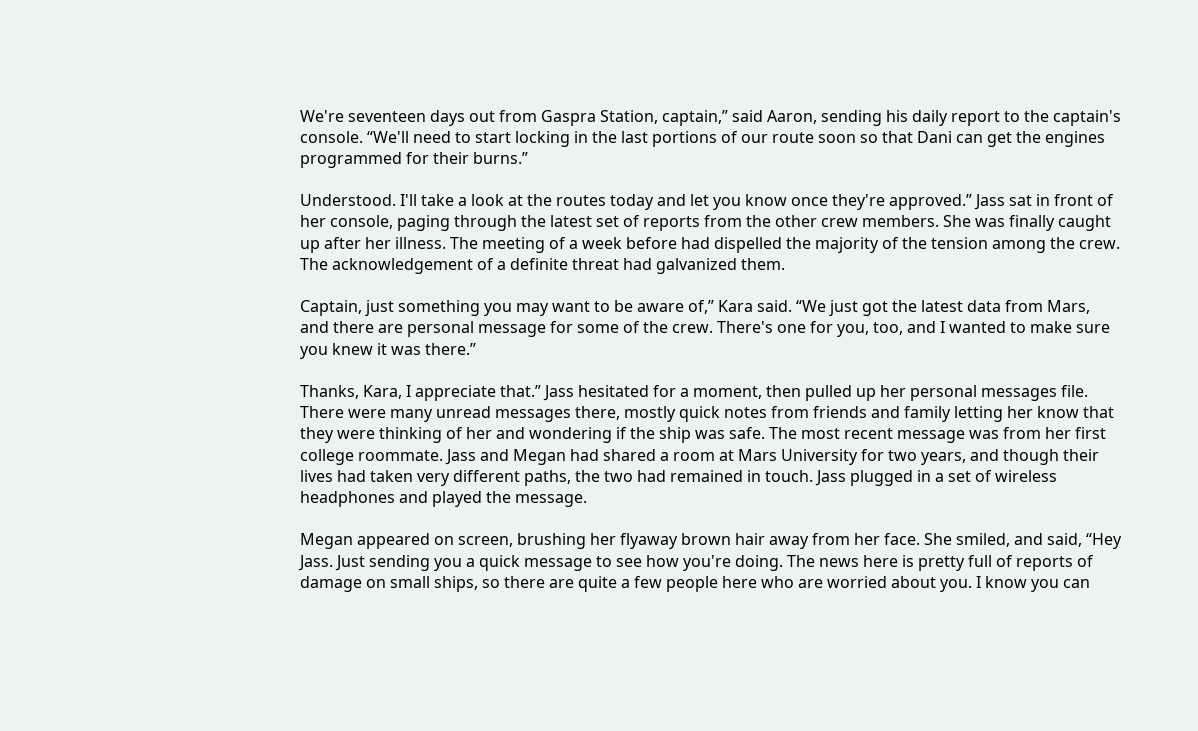We're seventeen days out from Gaspra Station, captain,” said Aaron, sending his daily report to the captain's console. “We'll need to start locking in the last portions of our route soon so that Dani can get the engines programmed for their burns.”

Understood. I'll take a look at the routes today and let you know once they're approved.” Jass sat in front of her console, paging through the latest set of reports from the other crew members. She was finally caught up after her illness. The meeting of a week before had dispelled the majority of the tension among the crew. The acknowledgement of a definite threat had galvanized them.

Captain, just something you may want to be aware of,” Kara said. “We just got the latest data from Mars, and there are personal message for some of the crew. There's one for you, too, and I wanted to make sure you knew it was there.”

Thanks, Kara, I appreciate that.” Jass hesitated for a moment, then pulled up her personal messages file. There were many unread messages there, mostly quick notes from friends and family letting her know that they were thinking of her and wondering if the ship was safe. The most recent message was from her first college roommate. Jass and Megan had shared a room at Mars University for two years, and though their lives had taken very different paths, the two had remained in touch. Jass plugged in a set of wireless headphones and played the message.

Megan appeared on screen, brushing her flyaway brown hair away from her face. She smiled, and said, “Hey Jass. Just sending you a quick message to see how you're doing. The news here is pretty full of reports of damage on small ships, so there are quite a few people here who are worried about you. I know you can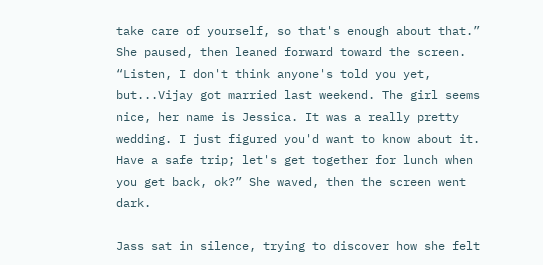take care of yourself, so that's enough about that.” She paused, then leaned forward toward the screen. “Listen, I don't think anyone's told you yet, but...Vijay got married last weekend. The girl seems nice, her name is Jessica. It was a really pretty wedding. I just figured you'd want to know about it. Have a safe trip; let's get together for lunch when you get back, ok?” She waved, then the screen went dark.

Jass sat in silence, trying to discover how she felt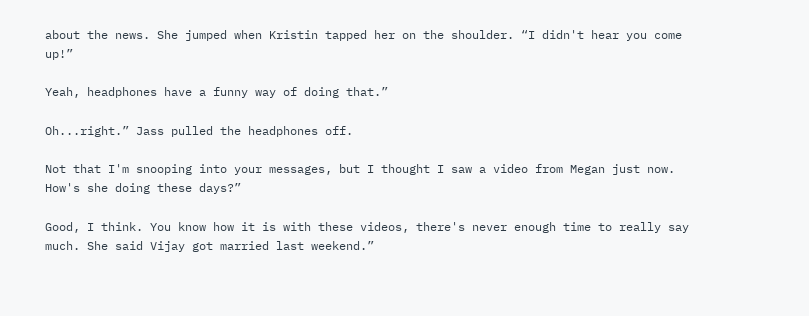about the news. She jumped when Kristin tapped her on the shoulder. “I didn't hear you come up!”

Yeah, headphones have a funny way of doing that.”

Oh...right.” Jass pulled the headphones off.

Not that I'm snooping into your messages, but I thought I saw a video from Megan just now. How's she doing these days?”

Good, I think. You know how it is with these videos, there's never enough time to really say much. She said Vijay got married last weekend.”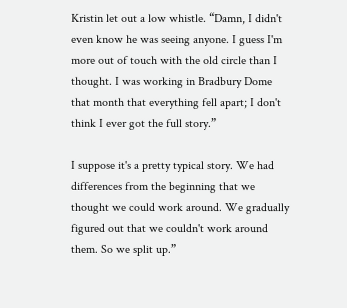Kristin let out a low whistle. “Damn, I didn't even know he was seeing anyone. I guess I'm more out of touch with the old circle than I thought. I was working in Bradbury Dome that month that everything fell apart; I don't think I ever got the full story.”

I suppose it's a pretty typical story. We had differences from the beginning that we thought we could work around. We gradually figured out that we couldn't work around them. So we split up.”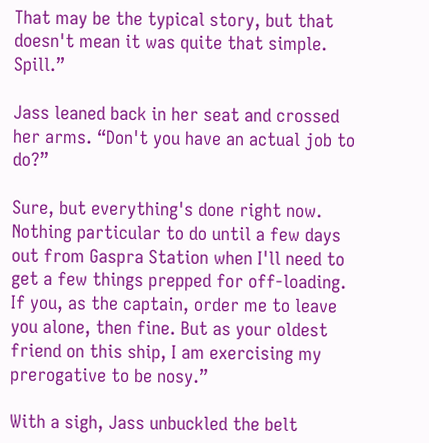That may be the typical story, but that doesn't mean it was quite that simple. Spill.”

Jass leaned back in her seat and crossed her arms. “Don't you have an actual job to do?”

Sure, but everything's done right now. Nothing particular to do until a few days out from Gaspra Station when I'll need to get a few things prepped for off-loading. If you, as the captain, order me to leave you alone, then fine. But as your oldest friend on this ship, I am exercising my prerogative to be nosy.”

With a sigh, Jass unbuckled the belt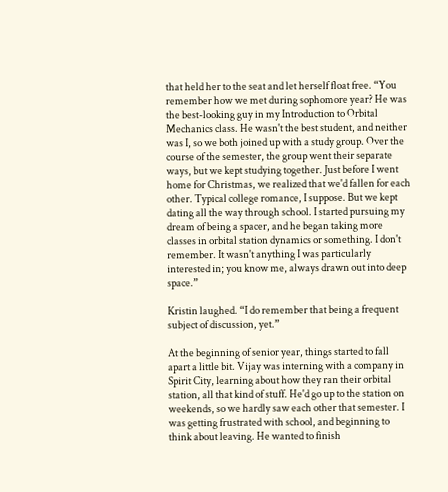that held her to the seat and let herself float free. “You remember how we met during sophomore year? He was the best-looking guy in my Introduction to Orbital Mechanics class. He wasn't the best student, and neither was I, so we both joined up with a study group. Over the course of the semester, the group went their separate ways, but we kept studying together. Just before I went home for Christmas, we realized that we'd fallen for each other. Typical college romance, I suppose. But we kept dating all the way through school. I started pursuing my dream of being a spacer, and he began taking more classes in orbital station dynamics or something. I don't remember. It wasn't anything I was particularly interested in; you know me, always drawn out into deep space.”

Kristin laughed. “I do remember that being a frequent subject of discussion, yet.”

At the beginning of senior year, things started to fall apart a little bit. Vijay was interning with a company in Spirit City, learning about how they ran their orbital station, all that kind of stuff. He'd go up to the station on weekends, so we hardly saw each other that semester. I was getting frustrated with school, and beginning to think about leaving. He wanted to finish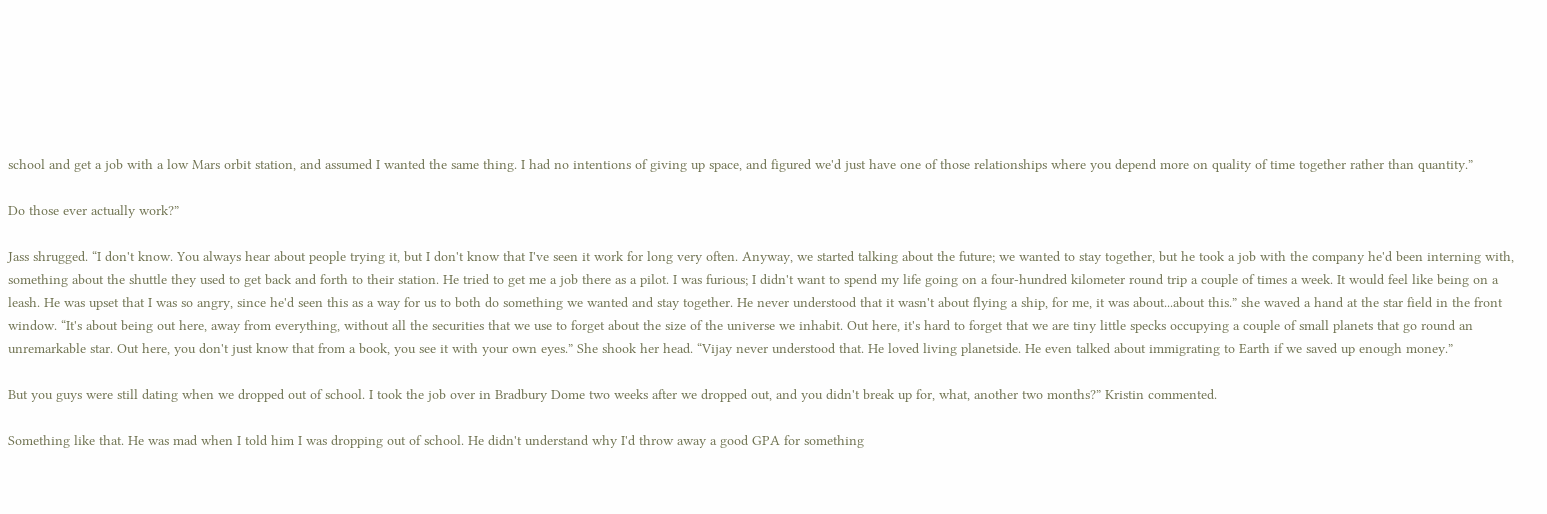school and get a job with a low Mars orbit station, and assumed I wanted the same thing. I had no intentions of giving up space, and figured we'd just have one of those relationships where you depend more on quality of time together rather than quantity.”

Do those ever actually work?”

Jass shrugged. “I don't know. You always hear about people trying it, but I don't know that I've seen it work for long very often. Anyway, we started talking about the future; we wanted to stay together, but he took a job with the company he'd been interning with, something about the shuttle they used to get back and forth to their station. He tried to get me a job there as a pilot. I was furious; I didn't want to spend my life going on a four-hundred kilometer round trip a couple of times a week. It would feel like being on a leash. He was upset that I was so angry, since he'd seen this as a way for us to both do something we wanted and stay together. He never understood that it wasn't about flying a ship, for me, it was about...about this.” she waved a hand at the star field in the front window. “It's about being out here, away from everything, without all the securities that we use to forget about the size of the universe we inhabit. Out here, it's hard to forget that we are tiny little specks occupying a couple of small planets that go round an unremarkable star. Out here, you don't just know that from a book, you see it with your own eyes.” She shook her head. “Vijay never understood that. He loved living planetside. He even talked about immigrating to Earth if we saved up enough money.”

But you guys were still dating when we dropped out of school. I took the job over in Bradbury Dome two weeks after we dropped out, and you didn't break up for, what, another two months?” Kristin commented.

Something like that. He was mad when I told him I was dropping out of school. He didn't understand why I'd throw away a good GPA for something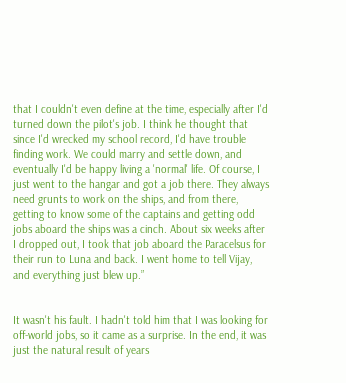that I couldn't even define at the time, especially after I'd turned down the pilot's job. I think he thought that since I'd wrecked my school record, I'd have trouble finding work. We could marry and settle down, and eventually I'd be happy living a 'normal' life. Of course, I just went to the hangar and got a job there. They always need grunts to work on the ships, and from there, getting to know some of the captains and getting odd jobs aboard the ships was a cinch. About six weeks after I dropped out, I took that job aboard the Paracelsus for their run to Luna and back. I went home to tell Vijay, and everything just blew up.”


It wasn't his fault. I hadn't told him that I was looking for off-world jobs, so it came as a surprise. In the end, it was just the natural result of years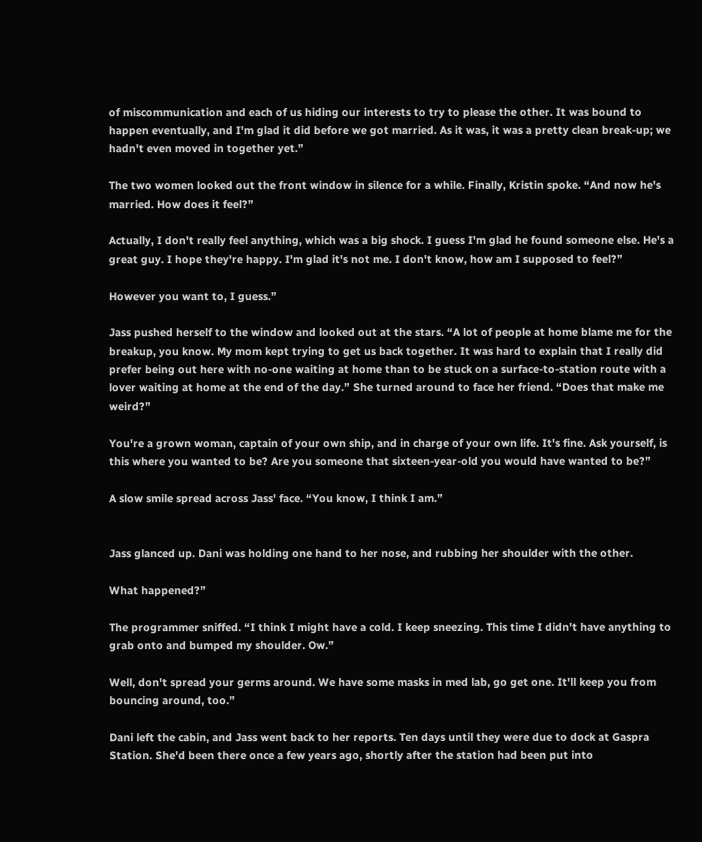of miscommunication and each of us hiding our interests to try to please the other. It was bound to happen eventually, and I'm glad it did before we got married. As it was, it was a pretty clean break-up; we hadn't even moved in together yet.”

The two women looked out the front window in silence for a while. Finally, Kristin spoke. “And now he's married. How does it feel?”

Actually, I don't really feel anything, which was a big shock. I guess I'm glad he found someone else. He's a great guy. I hope they're happy. I'm glad it's not me. I don't know, how am I supposed to feel?”

However you want to, I guess.”

Jass pushed herself to the window and looked out at the stars. “A lot of people at home blame me for the breakup, you know. My mom kept trying to get us back together. It was hard to explain that I really did prefer being out here with no-one waiting at home than to be stuck on a surface-to-station route with a lover waiting at home at the end of the day.” She turned around to face her friend. “Does that make me weird?”

You're a grown woman, captain of your own ship, and in charge of your own life. It's fine. Ask yourself, is this where you wanted to be? Are you someone that sixteen-year-old you would have wanted to be?”

A slow smile spread across Jass' face. “You know, I think I am.”


Jass glanced up. Dani was holding one hand to her nose, and rubbing her shoulder with the other.

What happened?”

The programmer sniffed. “I think I might have a cold. I keep sneezing. This time I didn't have anything to grab onto and bumped my shoulder. Ow.”

Well, don't spread your germs around. We have some masks in med lab, go get one. It'll keep you from bouncing around, too.”

Dani left the cabin, and Jass went back to her reports. Ten days until they were due to dock at Gaspra
Station. She'd been there once a few years ago, shortly after the station had been put into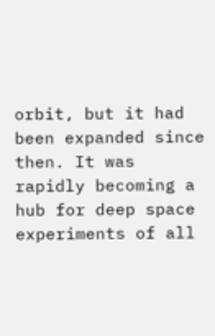orbit, but it had been expanded since then. It was rapidly becoming a hub for deep space experiments of all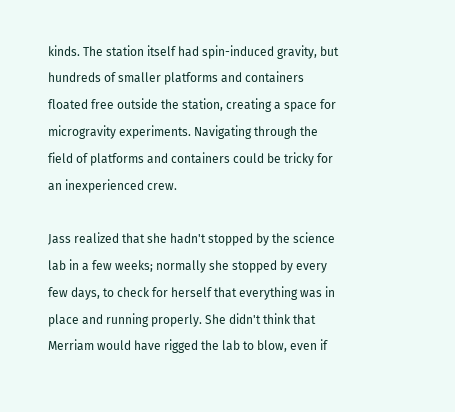kinds. The station itself had spin-induced gravity, but hundreds of smaller platforms and containers floated free outside the station, creating a space for microgravity experiments. Navigating through the field of platforms and containers could be tricky for an inexperienced crew.

Jass realized that she hadn't stopped by the science lab in a few weeks; normally she stopped by every few days, to check for herself that everything was in place and running properly. She didn't think that Merriam would have rigged the lab to blow, even if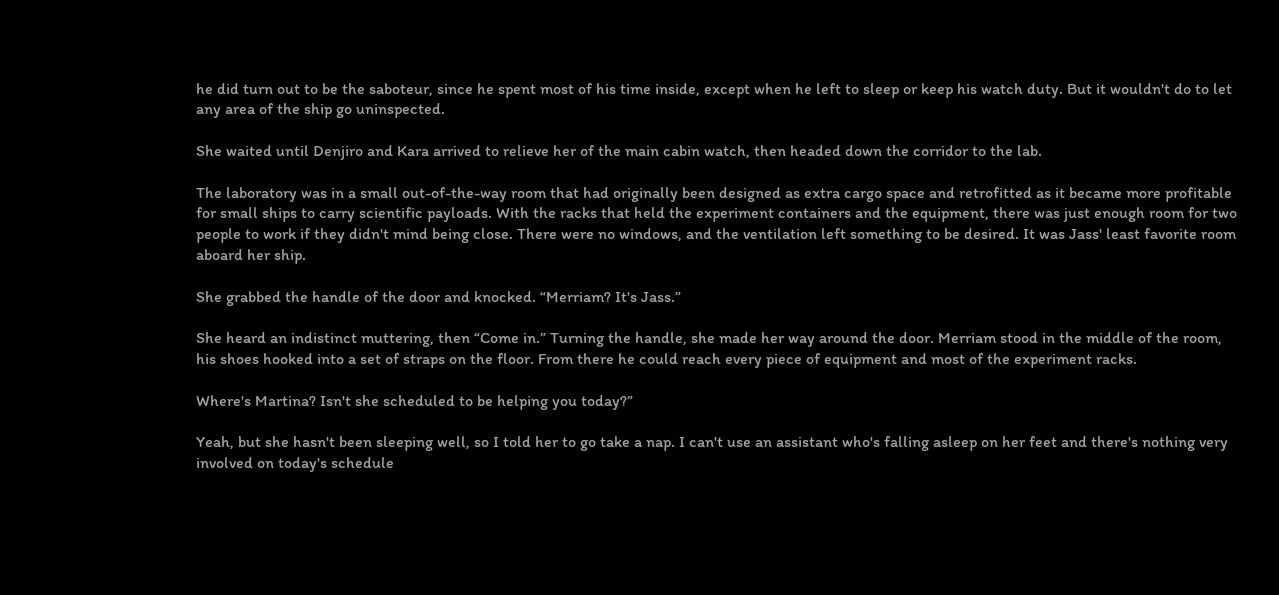he did turn out to be the saboteur, since he spent most of his time inside, except when he left to sleep or keep his watch duty. But it wouldn't do to let any area of the ship go uninspected.

She waited until Denjiro and Kara arrived to relieve her of the main cabin watch, then headed down the corridor to the lab.

The laboratory was in a small out-of-the-way room that had originally been designed as extra cargo space and retrofitted as it became more profitable for small ships to carry scientific payloads. With the racks that held the experiment containers and the equipment, there was just enough room for two people to work if they didn't mind being close. There were no windows, and the ventilation left something to be desired. It was Jass' least favorite room aboard her ship.

She grabbed the handle of the door and knocked. “Merriam? It's Jass.”

She heard an indistinct muttering, then “Come in.” Turning the handle, she made her way around the door. Merriam stood in the middle of the room, his shoes hooked into a set of straps on the floor. From there he could reach every piece of equipment and most of the experiment racks.

Where's Martina? Isn't she scheduled to be helping you today?”

Yeah, but she hasn't been sleeping well, so I told her to go take a nap. I can't use an assistant who's falling asleep on her feet and there's nothing very involved on today's schedule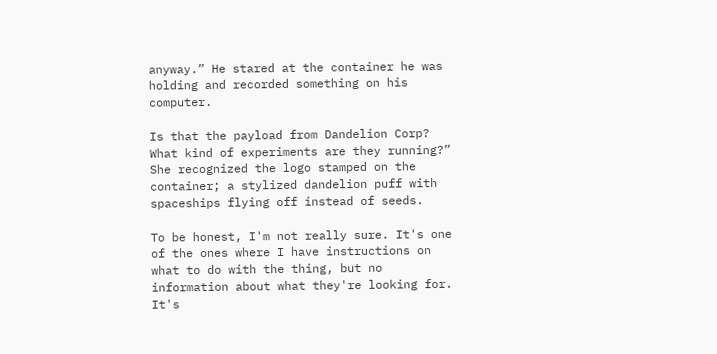anyway.” He stared at the container he was holding and recorded something on his computer.

Is that the payload from Dandelion Corp? What kind of experiments are they running?” She recognized the logo stamped on the container; a stylized dandelion puff with spaceships flying off instead of seeds.

To be honest, I'm not really sure. It's one of the ones where I have instructions on what to do with the thing, but no information about what they're looking for. It's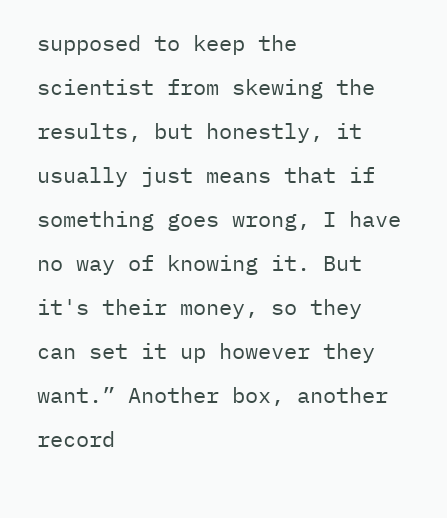supposed to keep the scientist from skewing the results, but honestly, it usually just means that if something goes wrong, I have no way of knowing it. But it's their money, so they can set it up however they want.” Another box, another record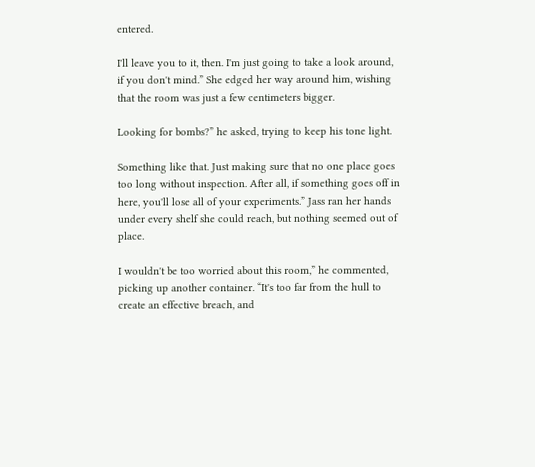entered.

I'll leave you to it, then. I'm just going to take a look around, if you don't mind.” She edged her way around him, wishing that the room was just a few centimeters bigger.

Looking for bombs?” he asked, trying to keep his tone light.

Something like that. Just making sure that no one place goes too long without inspection. After all, if something goes off in here, you'll lose all of your experiments.” Jass ran her hands under every shelf she could reach, but nothing seemed out of place.

I wouldn't be too worried about this room,” he commented, picking up another container. “It's too far from the hull to create an effective breach, and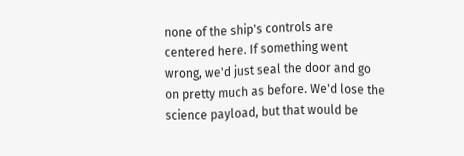none of the ship's controls are centered here. If something went wrong, we'd just seal the door and go on pretty much as before. We'd lose the science payload, but that would be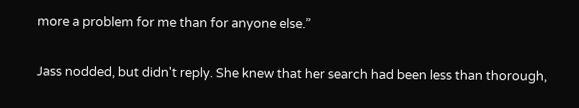more a problem for me than for anyone else.”

Jass nodded, but didn't reply. She knew that her search had been less than thorough,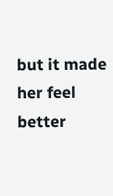but it made her feel better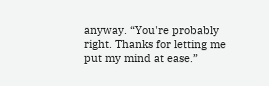anyway. “You're probably right. Thanks for letting me put my mind at ease.”